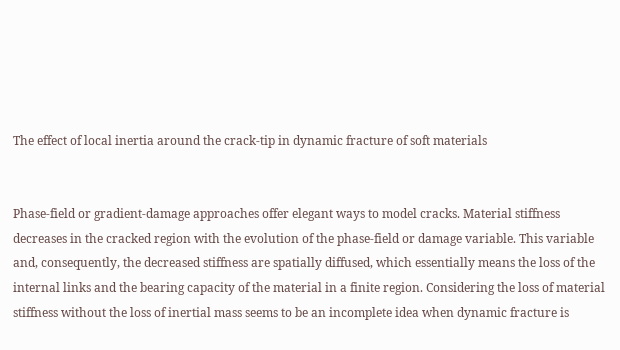The effect of local inertia around the crack-tip in dynamic fracture of soft materials


Phase-field or gradient-damage approaches offer elegant ways to model cracks. Material stiffness decreases in the cracked region with the evolution of the phase-field or damage variable. This variable and, consequently, the decreased stiffness are spatially diffused, which essentially means the loss of the internal links and the bearing capacity of the material in a finite region. Considering the loss of material stiffness without the loss of inertial mass seems to be an incomplete idea when dynamic fracture is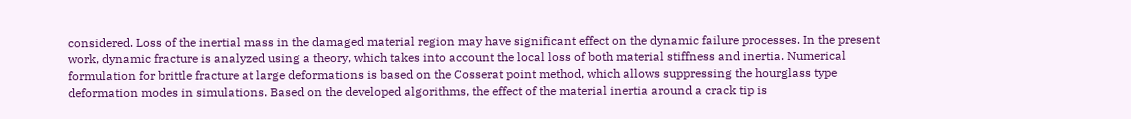considered. Loss of the inertial mass in the damaged material region may have significant effect on the dynamic failure processes. In the present work, dynamic fracture is analyzed using a theory, which takes into account the local loss of both material stiffness and inertia. Numerical formulation for brittle fracture at large deformations is based on the Cosserat point method, which allows suppressing the hourglass type deformation modes in simulations. Based on the developed algorithms, the effect of the material inertia around a crack tip is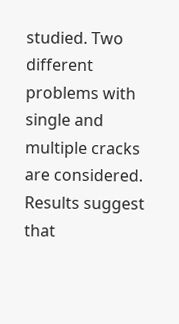studied. Two different problems with single and multiple cracks are considered. Results suggest that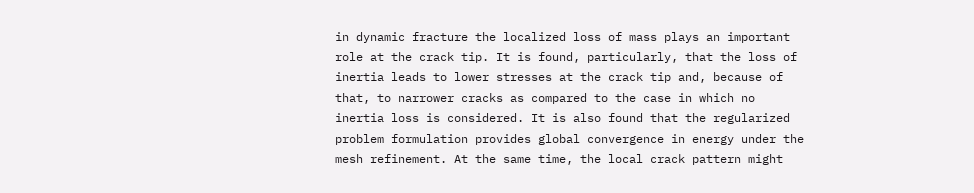in dynamic fracture the localized loss of mass plays an important role at the crack tip. It is found, particularly, that the loss of inertia leads to lower stresses at the crack tip and, because of that, to narrower cracks as compared to the case in which no inertia loss is considered. It is also found that the regularized problem formulation provides global convergence in energy under the mesh refinement. At the same time, the local crack pattern might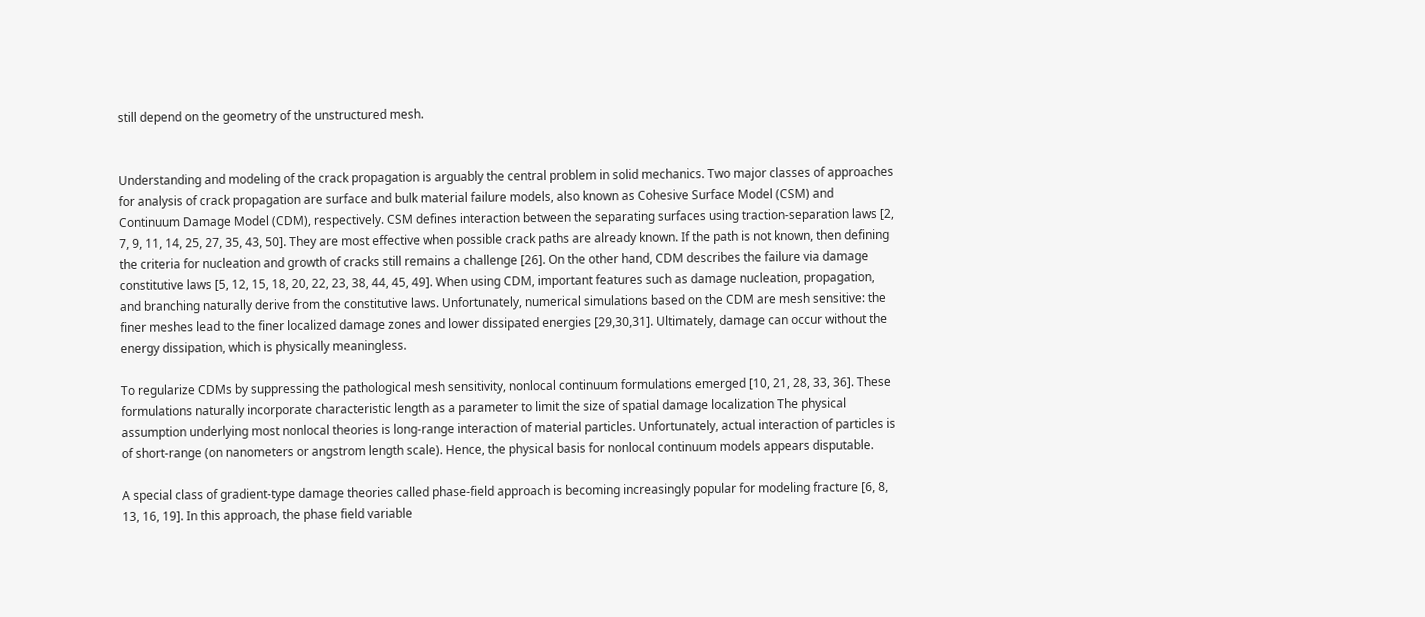still depend on the geometry of the unstructured mesh.


Understanding and modeling of the crack propagation is arguably the central problem in solid mechanics. Two major classes of approaches for analysis of crack propagation are surface and bulk material failure models, also known as Cohesive Surface Model (CSM) and Continuum Damage Model (CDM), respectively. CSM defines interaction between the separating surfaces using traction-separation laws [2, 7, 9, 11, 14, 25, 27, 35, 43, 50]. They are most effective when possible crack paths are already known. If the path is not known, then defining the criteria for nucleation and growth of cracks still remains a challenge [26]. On the other hand, CDM describes the failure via damage constitutive laws [5, 12, 15, 18, 20, 22, 23, 38, 44, 45, 49]. When using CDM, important features such as damage nucleation, propagation, and branching naturally derive from the constitutive laws. Unfortunately, numerical simulations based on the CDM are mesh sensitive: the finer meshes lead to the finer localized damage zones and lower dissipated energies [29,30,31]. Ultimately, damage can occur without the energy dissipation, which is physically meaningless.

To regularize CDMs by suppressing the pathological mesh sensitivity, nonlocal continuum formulations emerged [10, 21, 28, 33, 36]. These formulations naturally incorporate characteristic length as a parameter to limit the size of spatial damage localization The physical assumption underlying most nonlocal theories is long-range interaction of material particles. Unfortunately, actual interaction of particles is of short-range (on nanometers or angstrom length scale). Hence, the physical basis for nonlocal continuum models appears disputable.

A special class of gradient-type damage theories called phase-field approach is becoming increasingly popular for modeling fracture [6, 8, 13, 16, 19]. In this approach, the phase field variable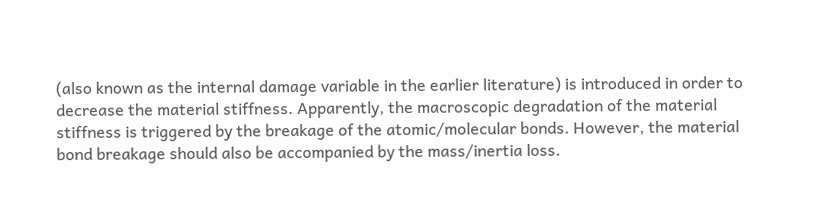(also known as the internal damage variable in the earlier literature) is introduced in order to decrease the material stiffness. Apparently, the macroscopic degradation of the material stiffness is triggered by the breakage of the atomic/molecular bonds. However, the material bond breakage should also be accompanied by the mass/inertia loss.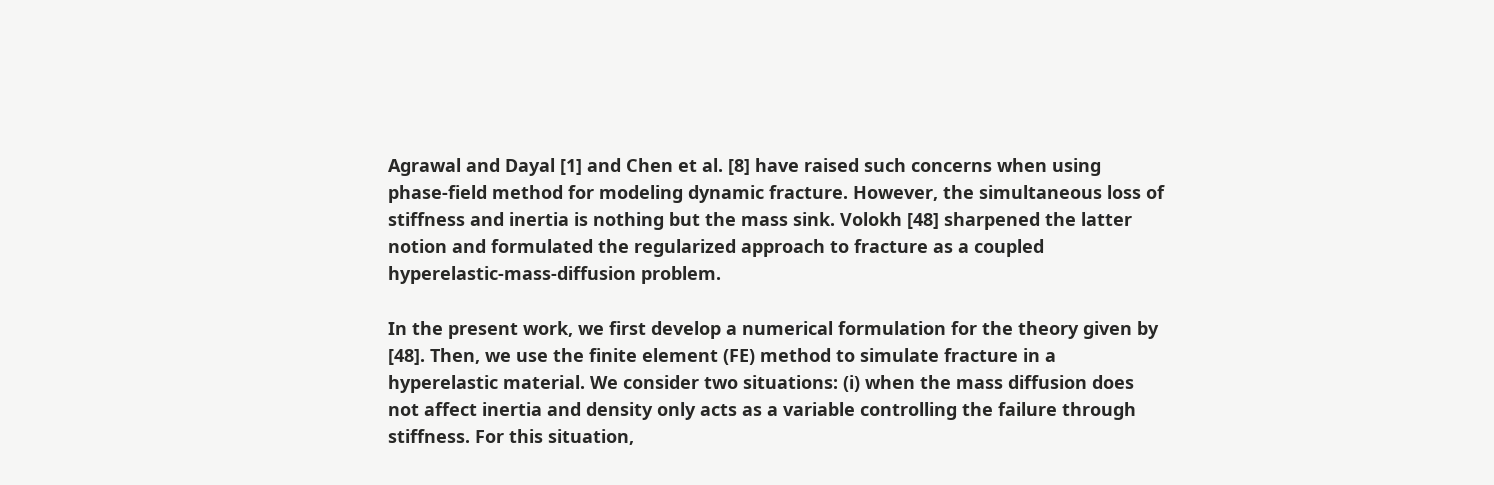Agrawal and Dayal [1] and Chen et al. [8] have raised such concerns when using phase-field method for modeling dynamic fracture. However, the simultaneous loss of stiffness and inertia is nothing but the mass sink. Volokh [48] sharpened the latter notion and formulated the regularized approach to fracture as a coupled hyperelastic-mass-diffusion problem.

In the present work, we first develop a numerical formulation for the theory given by [48]. Then, we use the finite element (FE) method to simulate fracture in a hyperelastic material. We consider two situations: (i) when the mass diffusion does not affect inertia and density only acts as a variable controlling the failure through stiffness. For this situation,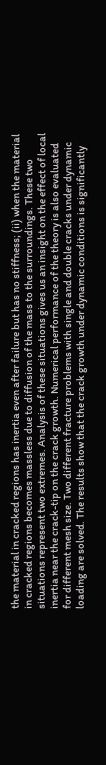the material in cracked regions has inertia even after failure but has no stiffness; (ii) when the material in cracked regions becomes massless due to diffusion of the mass to the surroundings. These two situations represent two extremes. Analysis of these situations gives us an insight on the effect of local inertia near the crack-tip on the crack growth. Numerical performance of the theory is also evaluated for different mesh size. Two different fracture problems with single and double cracks under dynamic loading are solved. The results show that the crack growth under dynamic conditions is significantly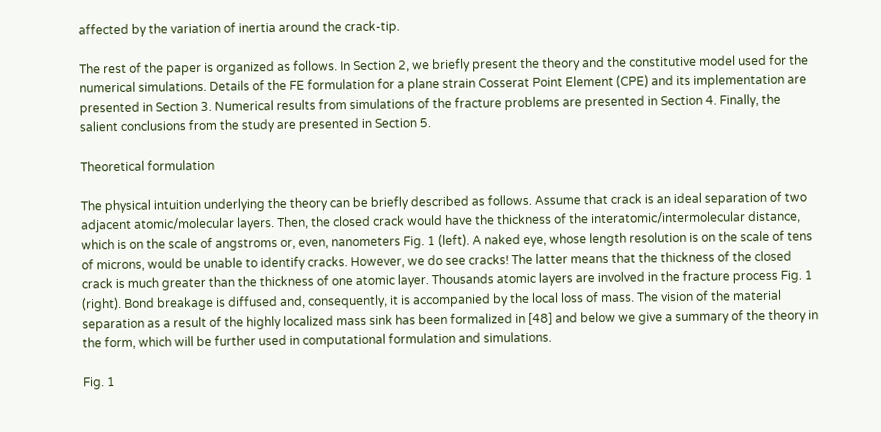affected by the variation of inertia around the crack-tip.

The rest of the paper is organized as follows. In Section 2, we briefly present the theory and the constitutive model used for the numerical simulations. Details of the FE formulation for a plane strain Cosserat Point Element (CPE) and its implementation are presented in Section 3. Numerical results from simulations of the fracture problems are presented in Section 4. Finally, the salient conclusions from the study are presented in Section 5.

Theoretical formulation

The physical intuition underlying the theory can be briefly described as follows. Assume that crack is an ideal separation of two adjacent atomic/molecular layers. Then, the closed crack would have the thickness of the interatomic/intermolecular distance, which is on the scale of angstroms or, even, nanometers Fig. 1 (left). A naked eye, whose length resolution is on the scale of tens of microns, would be unable to identify cracks. However, we do see cracks! The latter means that the thickness of the closed crack is much greater than the thickness of one atomic layer. Thousands atomic layers are involved in the fracture process Fig. 1 (right). Bond breakage is diffused and, consequently, it is accompanied by the local loss of mass. The vision of the material separation as a result of the highly localized mass sink has been formalized in [48] and below we give a summary of the theory in the form, which will be further used in computational formulation and simulations.

Fig. 1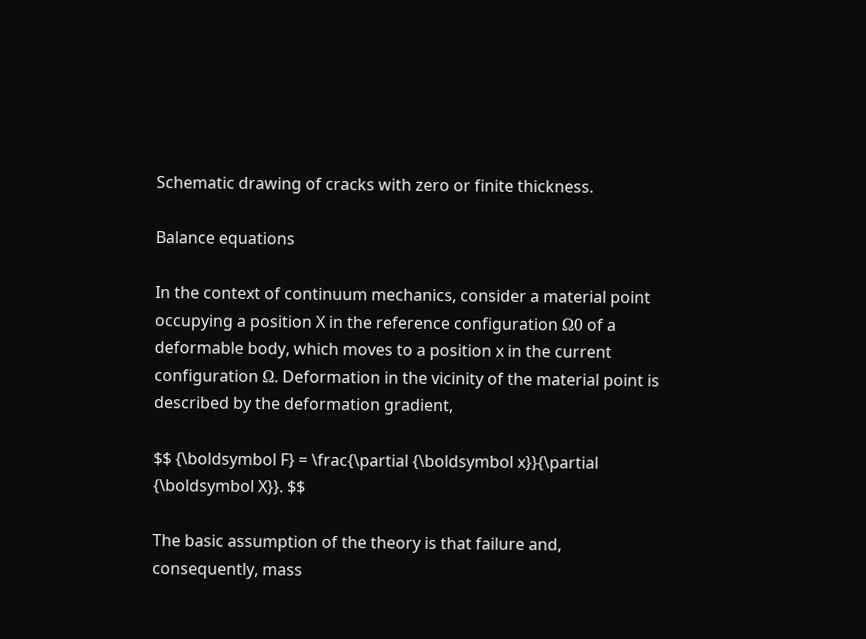Schematic drawing of cracks with zero or finite thickness.

Balance equations

In the context of continuum mechanics, consider a material point occupying a position X in the reference configuration Ω0 of a deformable body, which moves to a position x in the current configuration Ω. Deformation in the vicinity of the material point is described by the deformation gradient,

$$ {\boldsymbol F} = \frac{\partial {\boldsymbol x}}{\partial {\boldsymbol X}}. $$

The basic assumption of the theory is that failure and, consequently, mass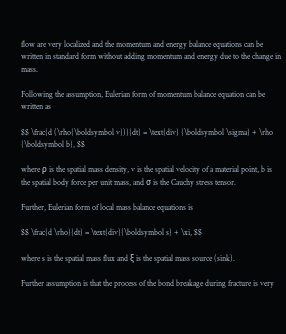flow are very localized and the momentum and energy balance equations can be written in standard form without adding momentum and energy due to the change in mass.

Following the assumption, Eulerian form of momentum balance equation can be written as

$$ \frac{d (\rho{\boldsymbol v})}{dt} = \text{div} {\boldsymbol \sigma} + \rho {\boldsymbol b}, $$

where ρ is the spatial mass density, v is the spatial velocity of a material point, b is the spatial body force per unit mass, and σ is the Cauchy stress tensor.

Further, Eulerian form of local mass balance equations is

$$ \frac{d \rho}{dt} = \text{div}{\boldsymbol s} + \xi, $$

where s is the spatial mass flux and ξ is the spatial mass source (sink).

Further assumption is that the process of the bond breakage during fracture is very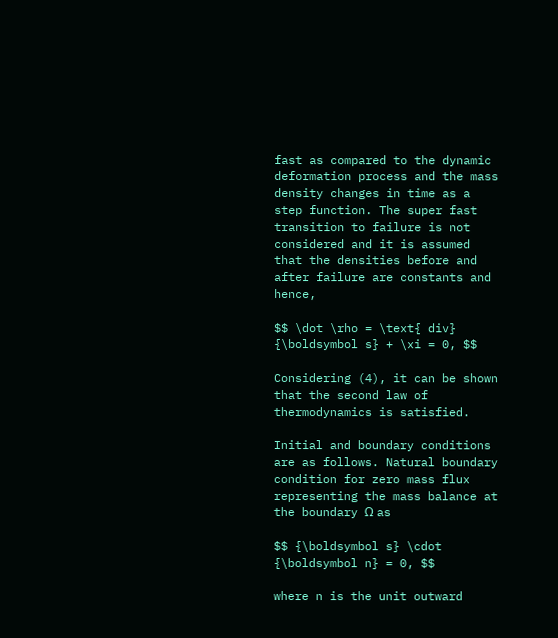fast as compared to the dynamic deformation process and the mass density changes in time as a step function. The super fast transition to failure is not considered and it is assumed that the densities before and after failure are constants and hence,

$$ \dot \rho = \text{ div} {\boldsymbol s} + \xi = 0, $$

Considering (4), it can be shown that the second law of thermodynamics is satisfied.

Initial and boundary conditions are as follows. Natural boundary condition for zero mass flux representing the mass balance at the boundary Ω as

$$ {\boldsymbol s} \cdot {\boldsymbol n} = 0, $$

where n is the unit outward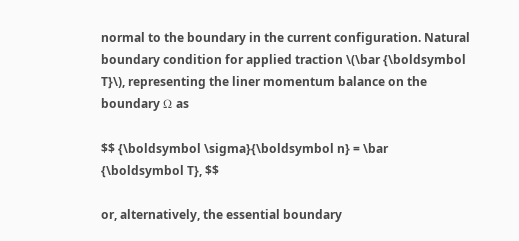normal to the boundary in the current configuration. Natural boundary condition for applied traction \(\bar {\boldsymbol T}\), representing the liner momentum balance on the boundary Ω as

$$ {\boldsymbol \sigma}{\boldsymbol n} = \bar {\boldsymbol T}, $$

or, alternatively, the essential boundary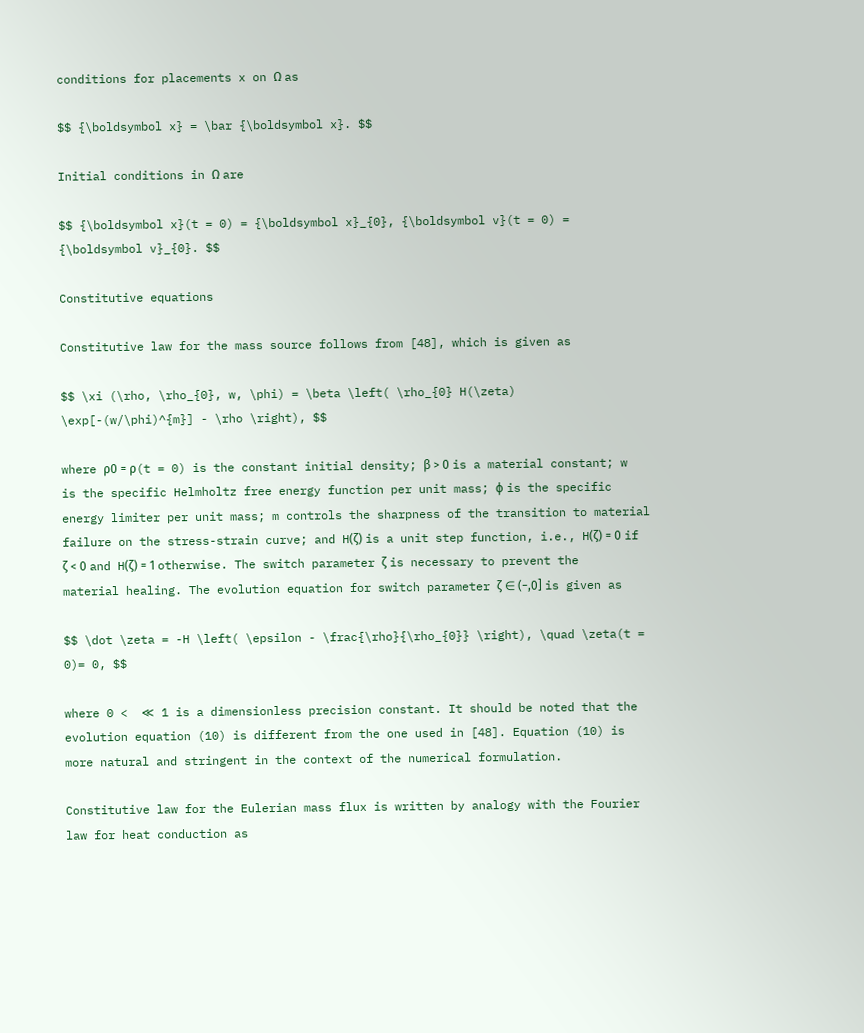conditions for placements x on Ω as

$$ {\boldsymbol x} = \bar {\boldsymbol x}. $$

Initial conditions in Ω are

$$ {\boldsymbol x}(t = 0) = {\boldsymbol x}_{0}, {\boldsymbol v}(t = 0) = {\boldsymbol v}_{0}. $$

Constitutive equations

Constitutive law for the mass source follows from [48], which is given as

$$ \xi (\rho, \rho_{0}, w, \phi) = \beta \left( \rho_{0} H(\zeta) \exp[-(w/\phi)^{m}] - \rho \right), $$

where ρ0 = ρ(t = 0) is the constant initial density; β > 0 is a material constant; w is the specific Helmholtz free energy function per unit mass; ϕ is the specific energy limiter per unit mass; m controls the sharpness of the transition to material failure on the stress-strain curve; and H(ζ) is a unit step function, i.e., H(ζ) = 0 if ζ < 0 and H(ζ) = 1 otherwise. The switch parameter ζ is necessary to prevent the material healing. The evolution equation for switch parameter ζ ∈ (−,0] is given as

$$ \dot \zeta = -H \left( \epsilon - \frac{\rho}{\rho_{0}} \right), \quad \zeta(t = 0)= 0, $$

where 0 <  ≪ 1 is a dimensionless precision constant. It should be noted that the evolution equation (10) is different from the one used in [48]. Equation (10) is more natural and stringent in the context of the numerical formulation.

Constitutive law for the Eulerian mass flux is written by analogy with the Fourier law for heat conduction as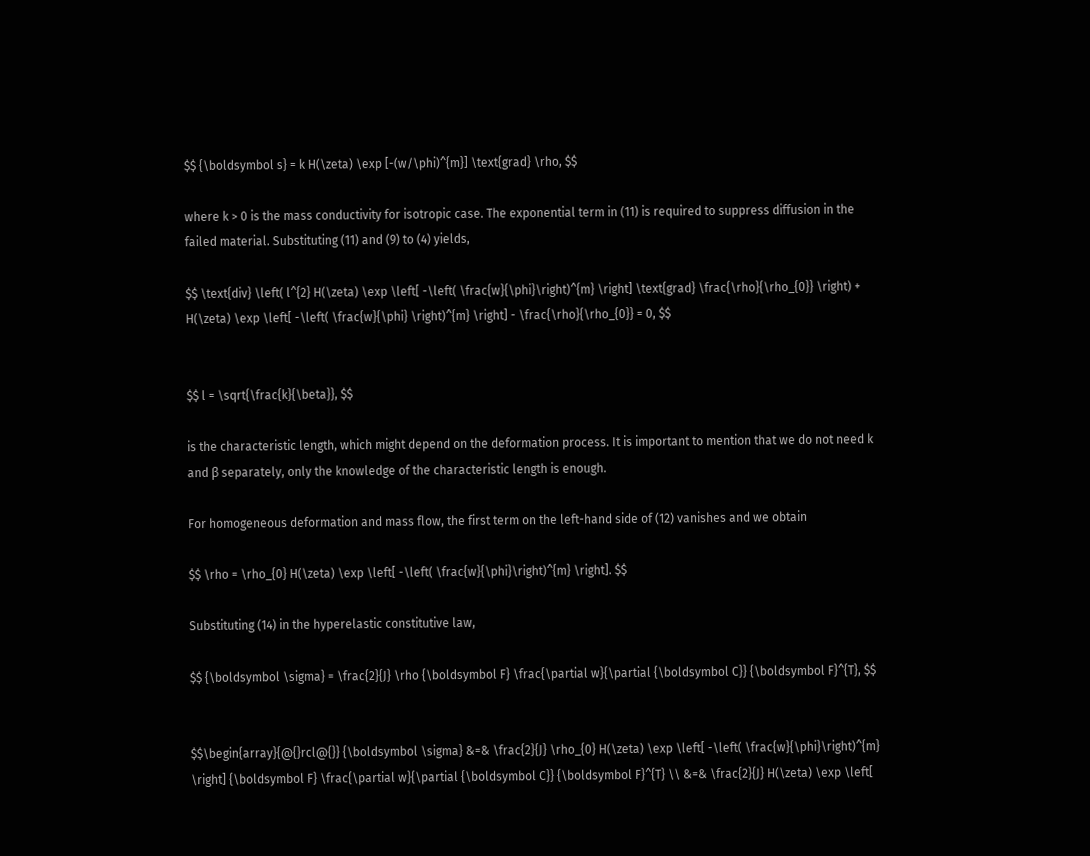$$ {\boldsymbol s} = k H(\zeta) \exp [-(w/\phi)^{m}] \text{grad} \rho, $$

where k > 0 is the mass conductivity for isotropic case. The exponential term in (11) is required to suppress diffusion in the failed material. Substituting (11) and (9) to (4) yields,

$$ \text{div} \left( l^{2} H(\zeta) \exp \left[ -\left( \frac{w}{\phi}\right)^{m} \right] \text{grad} \frac{\rho}{\rho_{0}} \right) + H(\zeta) \exp \left[ -\left( \frac{w}{\phi} \right)^{m} \right] - \frac{\rho}{\rho_{0}} = 0, $$


$$ l = \sqrt{\frac{k}{\beta}}, $$

is the characteristic length, which might depend on the deformation process. It is important to mention that we do not need k and β separately, only the knowledge of the characteristic length is enough.

For homogeneous deformation and mass flow, the first term on the left-hand side of (12) vanishes and we obtain

$$ \rho = \rho_{0} H(\zeta) \exp \left[ -\left( \frac{w}{\phi}\right)^{m} \right]. $$

Substituting (14) in the hyperelastic constitutive law,

$$ {\boldsymbol \sigma} = \frac{2}{J} \rho {\boldsymbol F} \frac{\partial w}{\partial {\boldsymbol C}} {\boldsymbol F}^{T}, $$


$$\begin{array}{@{}rcl@{}} {\boldsymbol \sigma} &=& \frac{2}{J} \rho_{0} H(\zeta) \exp \left[ -\left( \frac{w}{\phi}\right)^{m} \right] {\boldsymbol F} \frac{\partial w}{\partial {\boldsymbol C}} {\boldsymbol F}^{T} \\ &=& \frac{2}{J} H(\zeta) \exp \left[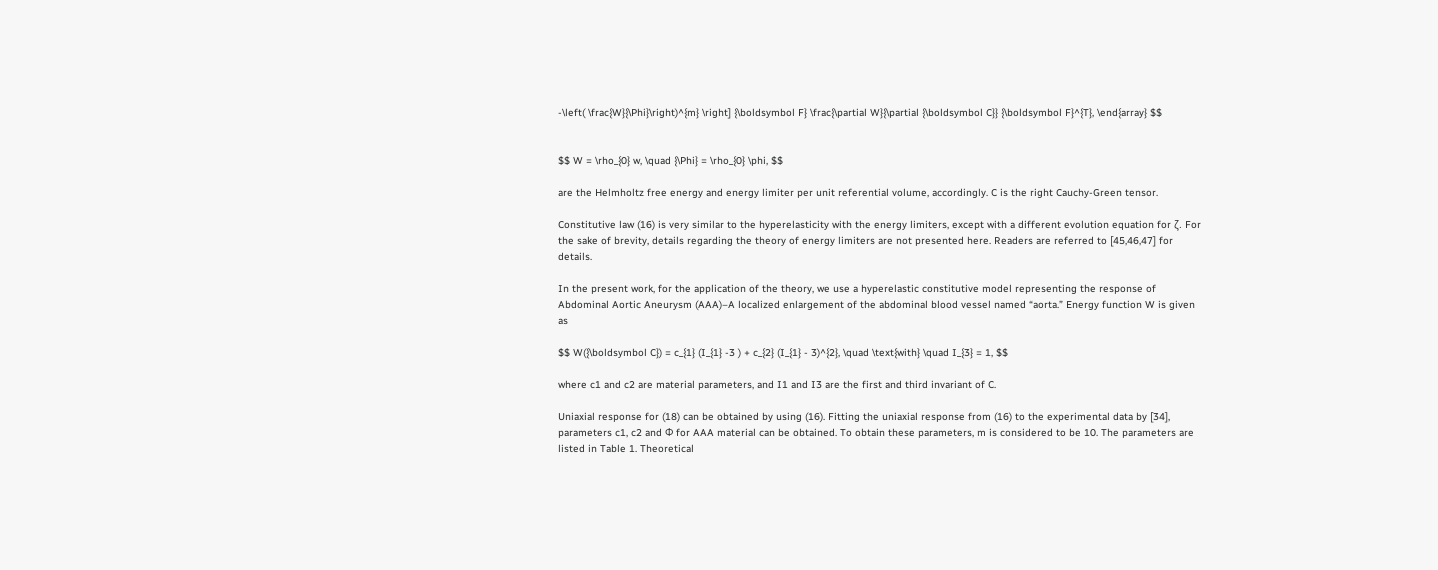-\left( \frac{W}{\Phi}\right)^{m} \right] {\boldsymbol F} \frac{\partial W}{\partial {\boldsymbol C}} {\boldsymbol F}^{T}, \end{array} $$


$$ W = \rho_{0} w, \quad {\Phi} = \rho_{0} \phi, $$

are the Helmholtz free energy and energy limiter per unit referential volume, accordingly. C is the right Cauchy-Green tensor.

Constitutive law (16) is very similar to the hyperelasticity with the energy limiters, except with a different evolution equation for ζ. For the sake of brevity, details regarding the theory of energy limiters are not presented here. Readers are referred to [45,46,47] for details.

In the present work, for the application of the theory, we use a hyperelastic constitutive model representing the response of Abdominal Aortic Aneurysm (AAA)–A localized enlargement of the abdominal blood vessel named “aorta.” Energy function W is given as

$$ W({\boldsymbol C}) = c_{1} (I_{1} -3 ) + c_{2} (I_{1} - 3)^{2}, \quad \text{with} \quad I_{3} = 1, $$

where c1 and c2 are material parameters, and I1 and I3 are the first and third invariant of C.

Uniaxial response for (18) can be obtained by using (16). Fitting the uniaxial response from (16) to the experimental data by [34], parameters c1, c2 and Φ for AAA material can be obtained. To obtain these parameters, m is considered to be 10. The parameters are listed in Table 1. Theoretical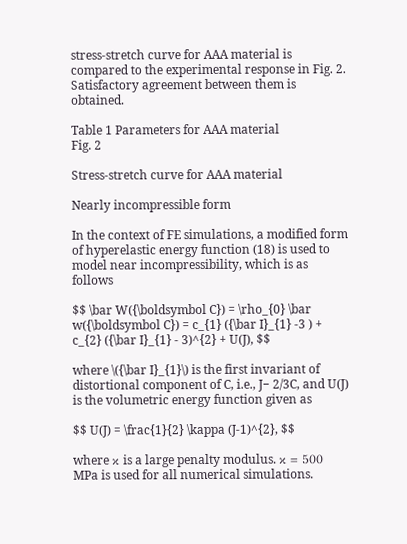stress-stretch curve for AAA material is compared to the experimental response in Fig. 2. Satisfactory agreement between them is obtained.

Table 1 Parameters for AAA material
Fig. 2

Stress-stretch curve for AAA material

Nearly incompressible form

In the context of FE simulations, a modified form of hyperelastic energy function (18) is used to model near incompressibility, which is as follows

$$ \bar W({\boldsymbol C}) = \rho_{0} \bar w({\boldsymbol C}) = c_{1} ({\bar I}_{1} -3 ) + c_{2} ({\bar I}_{1} - 3)^{2} + U(J), $$

where \({\bar I}_{1}\) is the first invariant of distortional component of C, i.e., J− 2/3C, and U(J) is the volumetric energy function given as

$$ U(J) = \frac{1}{2} \kappa (J-1)^{2}, $$

where κ is a large penalty modulus. κ = 500 MPa is used for all numerical simulations.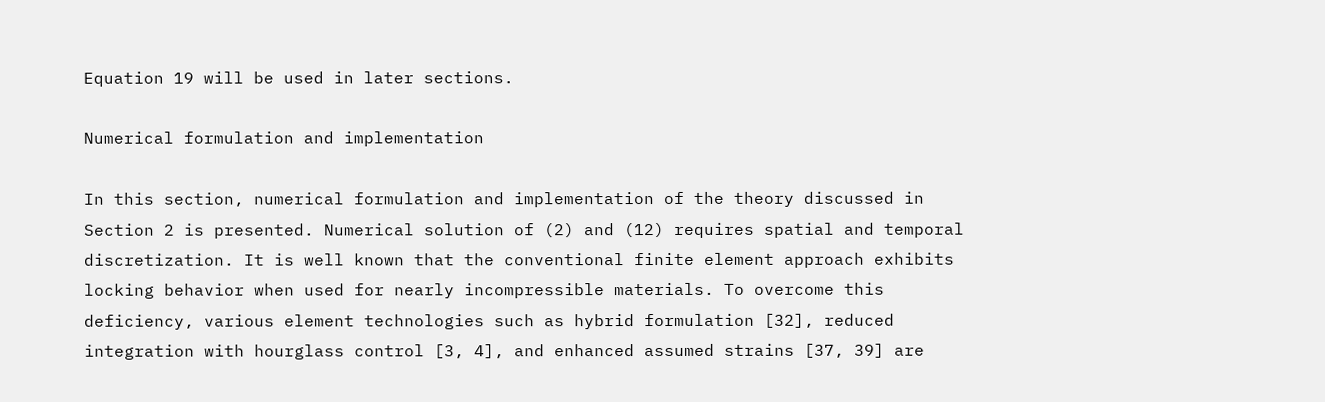Equation 19 will be used in later sections.

Numerical formulation and implementation

In this section, numerical formulation and implementation of the theory discussed in Section 2 is presented. Numerical solution of (2) and (12) requires spatial and temporal discretization. It is well known that the conventional finite element approach exhibits locking behavior when used for nearly incompressible materials. To overcome this deficiency, various element technologies such as hybrid formulation [32], reduced integration with hourglass control [3, 4], and enhanced assumed strains [37, 39] are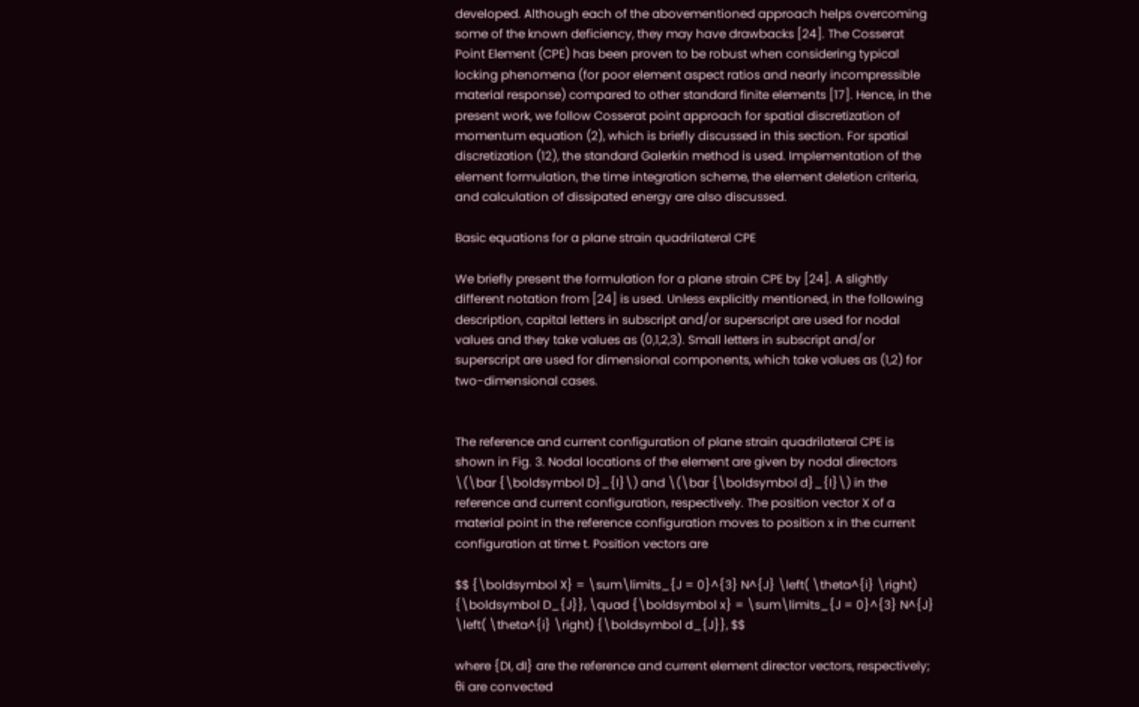developed. Although each of the abovementioned approach helps overcoming some of the known deficiency, they may have drawbacks [24]. The Cosserat Point Element (CPE) has been proven to be robust when considering typical locking phenomena (for poor element aspect ratios and nearly incompressible material response) compared to other standard finite elements [17]. Hence, in the present work, we follow Cosserat point approach for spatial discretization of momentum equation (2), which is briefly discussed in this section. For spatial discretization (12), the standard Galerkin method is used. Implementation of the element formulation, the time integration scheme, the element deletion criteria, and calculation of dissipated energy are also discussed.

Basic equations for a plane strain quadrilateral CPE

We briefly present the formulation for a plane strain CPE by [24]. A slightly different notation from [24] is used. Unless explicitly mentioned, in the following description, capital letters in subscript and/or superscript are used for nodal values and they take values as (0,1,2,3). Small letters in subscript and/or superscript are used for dimensional components, which take values as (1,2) for two-dimensional cases.


The reference and current configuration of plane strain quadrilateral CPE is shown in Fig. 3. Nodal locations of the element are given by nodal directors \(\bar {\boldsymbol D}_{I}\) and \(\bar {\boldsymbol d}_{I}\) in the reference and current configuration, respectively. The position vector X of a material point in the reference configuration moves to position x in the current configuration at time t. Position vectors are

$$ {\boldsymbol X} = \sum\limits_{J = 0}^{3} N^{J} \left( \theta^{i} \right) {\boldsymbol D_{J}}, \quad {\boldsymbol x} = \sum\limits_{J = 0}^{3} N^{J} \left( \theta^{i} \right) {\boldsymbol d_{J}}, $$

where {DI, dI} are the reference and current element director vectors, respectively; θi are convected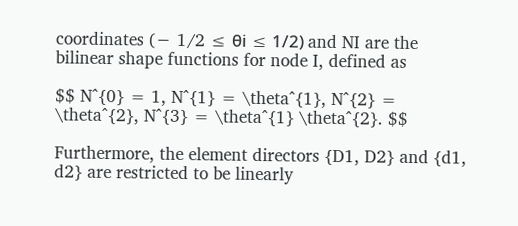coordinates (− 1/2 ≤ θi ≤ 1/2) and NI are the bilinear shape functions for node I, defined as

$$ N^{0} = 1, N^{1} = \theta^{1}, N^{2} = \theta^{2}, N^{3} = \theta^{1} \theta^{2}. $$

Furthermore, the element directors {D1, D2} and {d1, d2} are restricted to be linearly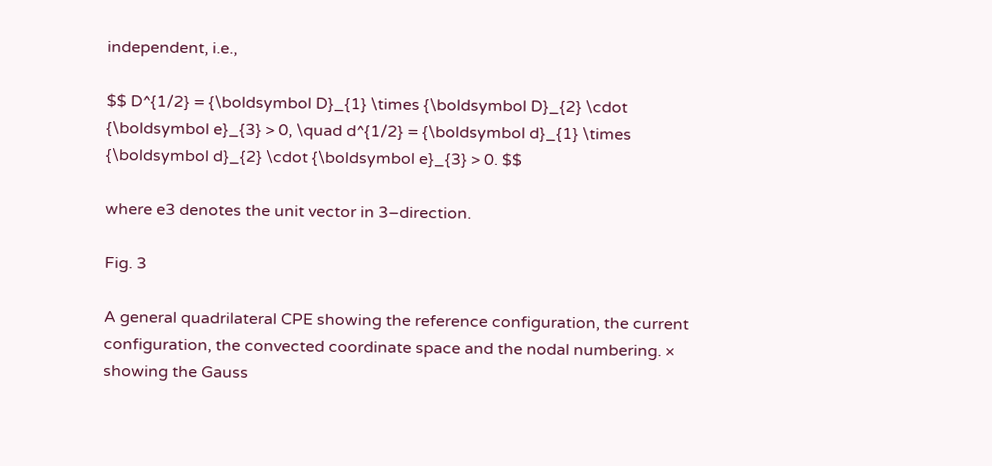independent, i.e.,

$$ D^{1/2} = {\boldsymbol D}_{1} \times {\boldsymbol D}_{2} \cdot {\boldsymbol e}_{3} > 0, \quad d^{1/2} = {\boldsymbol d}_{1} \times {\boldsymbol d}_{2} \cdot {\boldsymbol e}_{3} > 0. $$

where e3 denotes the unit vector in 3–direction.

Fig. 3

A general quadrilateral CPE showing the reference configuration, the current configuration, the convected coordinate space and the nodal numbering. × showing the Gauss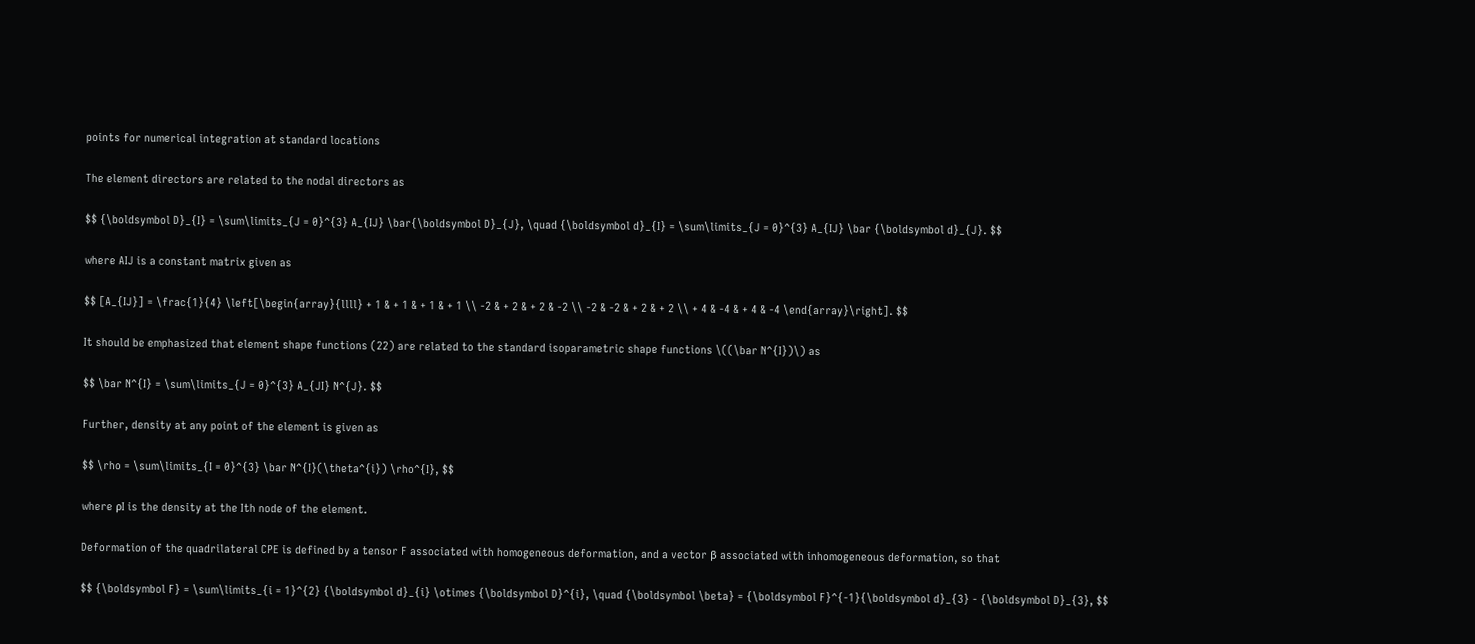points for numerical integration at standard locations

The element directors are related to the nodal directors as

$$ {\boldsymbol D}_{I} = \sum\limits_{J = 0}^{3} A_{IJ} \bar{\boldsymbol D}_{J}, \quad {\boldsymbol d}_{I} = \sum\limits_{J = 0}^{3} A_{IJ} \bar {\boldsymbol d}_{J}. $$

where AIJ is a constant matrix given as

$$ [A_{IJ}] = \frac{1}{4} \left[\begin{array}{llll} + 1 & + 1 & + 1 & + 1 \\ -2 & + 2 & + 2 & -2 \\ -2 & -2 & + 2 & + 2 \\ + 4 & -4 & + 4 & -4 \end{array}\right]. $$

It should be emphasized that element shape functions (22) are related to the standard isoparametric shape functions \((\bar N^{I})\) as

$$ \bar N^{I} = \sum\limits_{J = 0}^{3} A_{JI} N^{J}. $$

Further, density at any point of the element is given as

$$ \rho = \sum\limits_{I = 0}^{3} \bar N^{I}(\theta^{i}) \rho^{I}, $$

where ρI is the density at the Ith node of the element.

Deformation of the quadrilateral CPE is defined by a tensor F associated with homogeneous deformation, and a vector β associated with inhomogeneous deformation, so that

$$ {\boldsymbol F} = \sum\limits_{i = 1}^{2} {\boldsymbol d}_{i} \otimes {\boldsymbol D}^{i}, \quad {\boldsymbol \beta} = {\boldsymbol F}^{-1}{\boldsymbol d}_{3} - {\boldsymbol D}_{3}, $$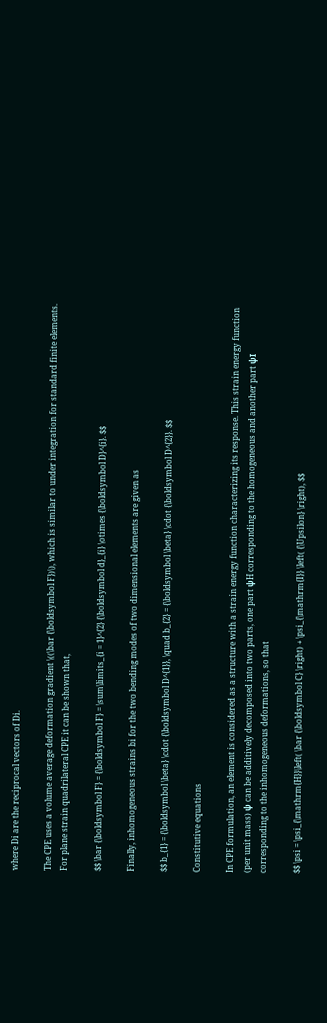where Di are the reciprocal vectors of Di.

The CPE uses a volume average deformation gradient \((\bar {\boldsymbol F})\), which is similar to under integration for standard finite elements. For plane strain quadrilateral CPE it can be shown that,

$$ \bar {\boldsymbol F} = {\boldsymbol F} = \sum\limits_{i = 1}^{2} {\boldsymbol d}_{i} \otimes {\boldsymbol D}^{i}. $$

Finally, inhomogeneous strains bi for the two bending modes of two dimensional elements are given as

$$ b_{1} = {\boldsymbol \beta} \cdot {\boldsymbol D^{1}}, \quad b_{2} = {\boldsymbol \beta} \cdot {\boldsymbol D^{2}}. $$

Constitutive equations

In CPE formulation, an element is considered as a structure with a strain energy function characterizing its response. This strain energy function (per unit mass) ψ can be additively decomposed into two parts, one part ψH corresponding to the homogeneous and another part ψI corresponding to the inhomogeneous deformations, so that

$$ \psi = \psi_{\mathrm{H}}\left( \bar {\boldsymbol C} \right) + \psi_{\mathrm{I}} \left( {\Upsilon} \right), $$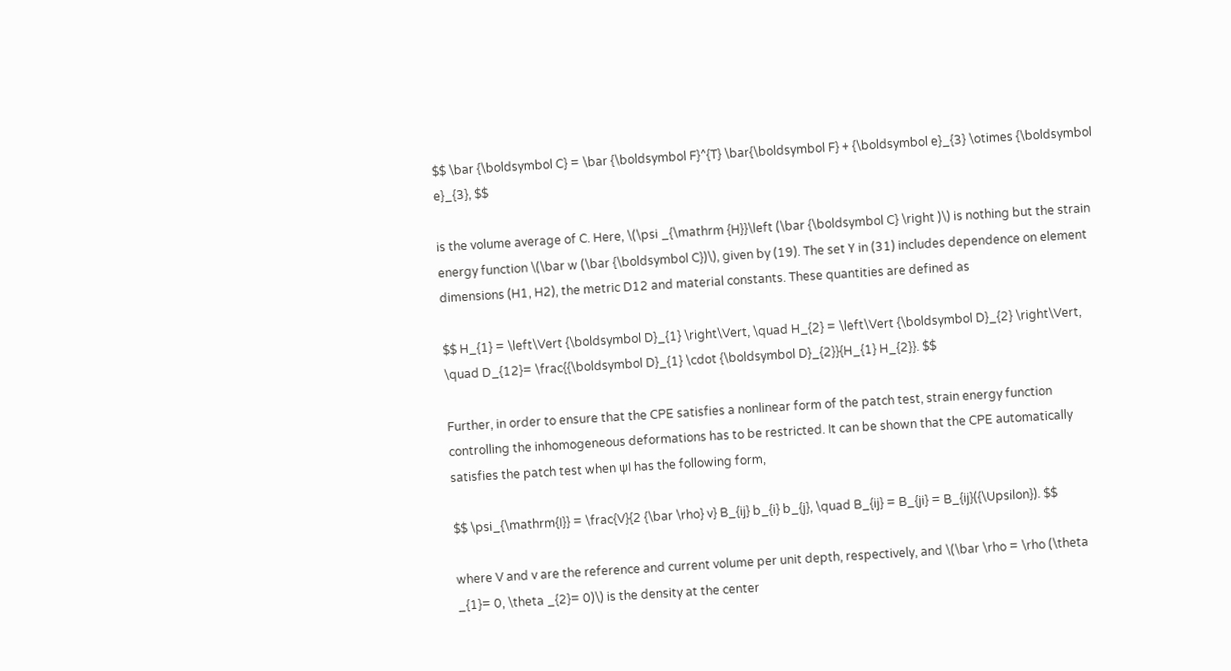$$ \bar {\boldsymbol C} = \bar {\boldsymbol F}^{T} \bar{\boldsymbol F} + {\boldsymbol e}_{3} \otimes {\boldsymbol e}_{3}, $$

is the volume average of C. Here, \(\psi _{\mathrm {H}}\left (\bar {\boldsymbol C} \right )\) is nothing but the strain energy function \(\bar w (\bar {\boldsymbol C})\), given by (19). The set Υ in (31) includes dependence on element dimensions (H1, H2), the metric D12 and material constants. These quantities are defined as

$$ H_{1} = \left\Vert {\boldsymbol D}_{1} \right\Vert, \quad H_{2} = \left\Vert {\boldsymbol D}_{2} \right\Vert, \quad D_{12}= \frac{{\boldsymbol D}_{1} \cdot {\boldsymbol D}_{2}}{H_{1} H_{2}}. $$

Further, in order to ensure that the CPE satisfies a nonlinear form of the patch test, strain energy function controlling the inhomogeneous deformations has to be restricted. It can be shown that the CPE automatically satisfies the patch test when ψI has the following form,

$$ \psi_{\mathrm{I}} = \frac{V}{2 {\bar \rho} v} B_{ij} b_{i} b_{j}, \quad B_{ij} = B_{ji} = B_{ij}({\Upsilon}). $$

where V and v are the reference and current volume per unit depth, respectively, and \(\bar \rho = \rho (\theta _{1}= 0, \theta _{2}= 0)\) is the density at the center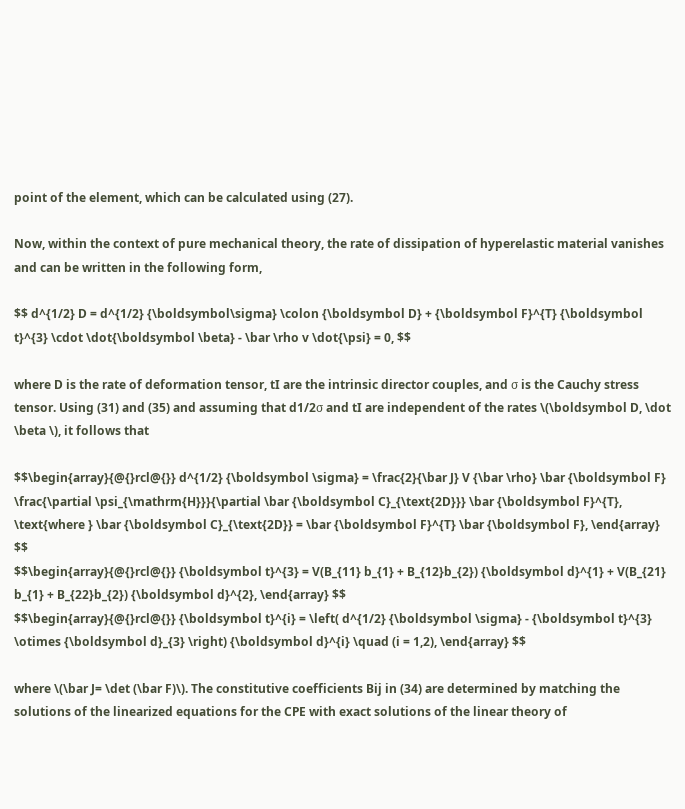point of the element, which can be calculated using (27).

Now, within the context of pure mechanical theory, the rate of dissipation of hyperelastic material vanishes and can be written in the following form,

$$ d^{1/2} D = d^{1/2} {\boldsymbol\sigma} \colon {\boldsymbol D} + {\boldsymbol F}^{T} {\boldsymbol t}^{3} \cdot \dot{\boldsymbol \beta} - \bar \rho v \dot{\psi} = 0, $$

where D is the rate of deformation tensor, tI are the intrinsic director couples, and σ is the Cauchy stress tensor. Using (31) and (35) and assuming that d1/2σ and tI are independent of the rates \(\boldsymbol D, \dot \beta \), it follows that

$$\begin{array}{@{}rcl@{}} d^{1/2} {\boldsymbol \sigma} = \frac{2}{\bar J} V {\bar \rho} \bar {\boldsymbol F} \frac{\partial \psi_{\mathrm{H}}}{\partial \bar {\boldsymbol C}_{\text{2D}}} \bar {\boldsymbol F}^{T}, \text{where } \bar {\boldsymbol C}_{\text{2D}} = \bar {\boldsymbol F}^{T} \bar {\boldsymbol F}, \end{array} $$
$$\begin{array}{@{}rcl@{}} {\boldsymbol t}^{3} = V(B_{11} b_{1} + B_{12}b_{2}) {\boldsymbol d}^{1} + V(B_{21} b_{1} + B_{22}b_{2}) {\boldsymbol d}^{2}, \end{array} $$
$$\begin{array}{@{}rcl@{}} {\boldsymbol t}^{i} = \left( d^{1/2} {\boldsymbol \sigma} - {\boldsymbol t}^{3} \otimes {\boldsymbol d}_{3} \right) {\boldsymbol d}^{i} \quad (i = 1,2), \end{array} $$

where \(\bar J= \det (\bar F)\). The constitutive coefficients Bij in (34) are determined by matching the solutions of the linearized equations for the CPE with exact solutions of the linear theory of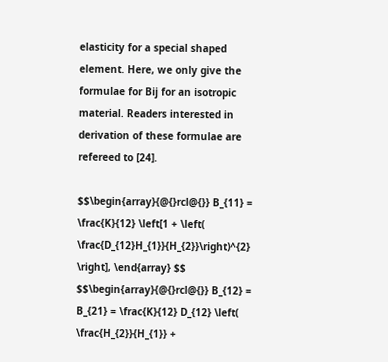elasticity for a special shaped element. Here, we only give the formulae for Bij for an isotropic material. Readers interested in derivation of these formulae are refereed to [24].

$$\begin{array}{@{}rcl@{}} B_{11} = \frac{K}{12} \left[1 + \left( \frac{D_{12}H_{1}}{H_{2}}\right)^{2} \right], \end{array} $$
$$\begin{array}{@{}rcl@{}} B_{12} = B_{21} = \frac{K}{12} D_{12} \left( \frac{H_{2}}{H_{1}} +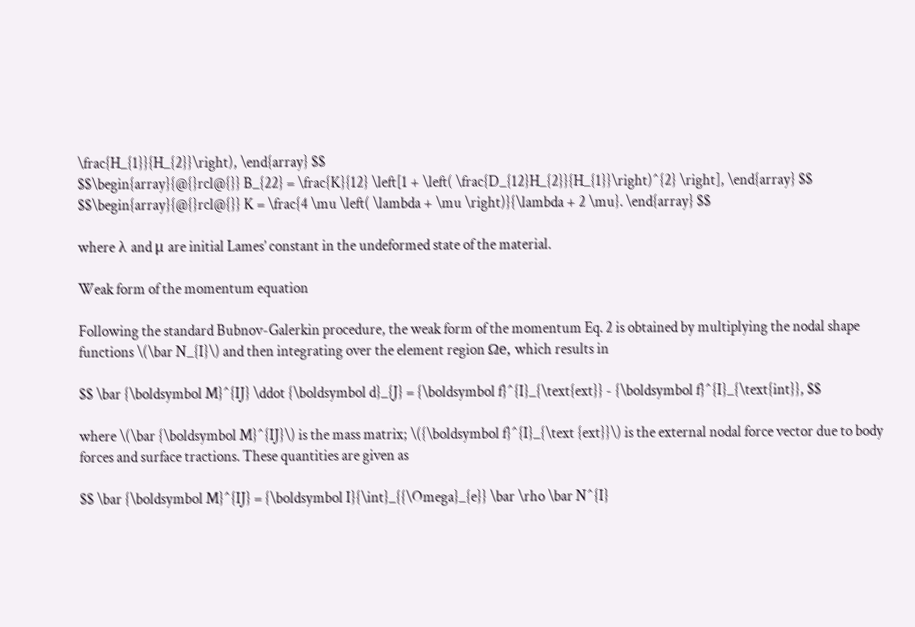\frac{H_{1}}{H_{2}}\right), \end{array} $$
$$\begin{array}{@{}rcl@{}} B_{22} = \frac{K}{12} \left[1 + \left( \frac{D_{12}H_{2}}{H_{1}}\right)^{2} \right], \end{array} $$
$$\begin{array}{@{}rcl@{}} K = \frac{4 \mu \left( \lambda + \mu \right)}{\lambda + 2 \mu}. \end{array} $$

where λ and μ are initial Lames’ constant in the undeformed state of the material.

Weak form of the momentum equation

Following the standard Bubnov-Galerkin procedure, the weak form of the momentum Eq. 2 is obtained by multiplying the nodal shape functions \(\bar N_{I}\) and then integrating over the element region Ωe, which results in

$$ \bar {\boldsymbol M}^{IJ} \ddot {\boldsymbol d}_{J} = {\boldsymbol f}^{I}_{\text{ext}} - {\boldsymbol f}^{I}_{\text{int}}, $$

where \(\bar {\boldsymbol M}^{IJ}\) is the mass matrix; \({\boldsymbol f}^{I}_{\text {ext}}\) is the external nodal force vector due to body forces and surface tractions. These quantities are given as

$$ \bar {\boldsymbol M}^{IJ} = {\boldsymbol I}{\int}_{{\Omega}_{e}} \bar \rho \bar N^{I}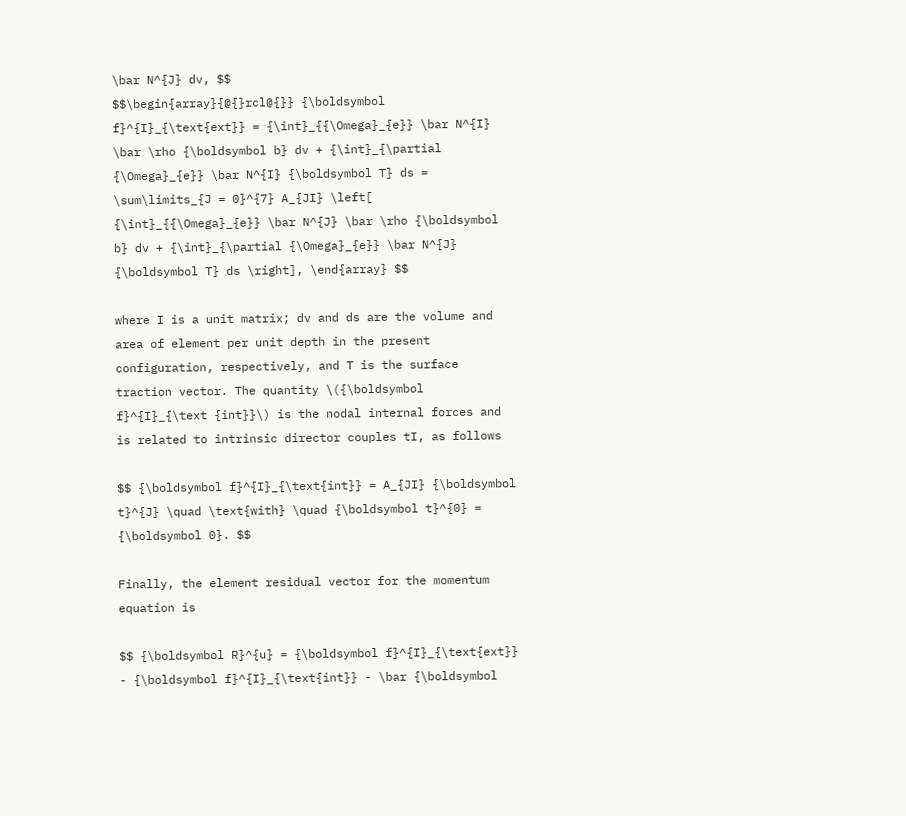\bar N^{J} dv, $$
$$\begin{array}{@{}rcl@{}} {\boldsymbol f}^{I}_{\text{ext}} = {\int}_{{\Omega}_{e}} \bar N^{I} \bar \rho {\boldsymbol b} dv + {\int}_{\partial {\Omega}_{e}} \bar N^{I} {\boldsymbol T} ds = \sum\limits_{J = 0}^{7} A_{JI} \left[ {\int}_{{\Omega}_{e}} \bar N^{J} \bar \rho {\boldsymbol b} dv + {\int}_{\partial {\Omega}_{e}} \bar N^{J} {\boldsymbol T} ds \right], \end{array} $$

where I is a unit matrix; dv and ds are the volume and area of element per unit depth in the present configuration, respectively, and T is the surface traction vector. The quantity \({\boldsymbol f}^{I}_{\text {int}}\) is the nodal internal forces and is related to intrinsic director couples tI, as follows

$$ {\boldsymbol f}^{I}_{\text{int}} = A_{JI} {\boldsymbol t}^{J} \quad \text{with} \quad {\boldsymbol t}^{0} = {\boldsymbol 0}. $$

Finally, the element residual vector for the momentum equation is

$$ {\boldsymbol R}^{u} = {\boldsymbol f}^{I}_{\text{ext}} - {\boldsymbol f}^{I}_{\text{int}} - \bar {\boldsymbol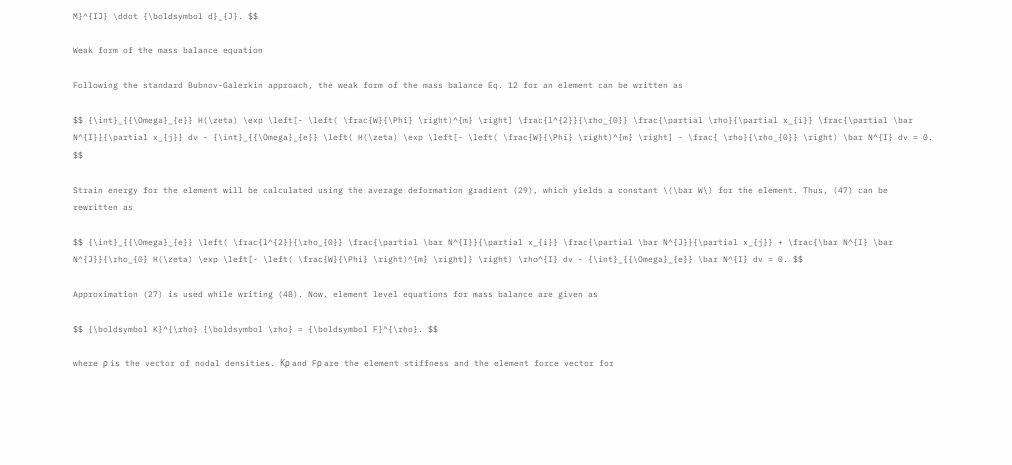M}^{IJ} \ddot {\boldsymbol d}_{J}. $$

Weak form of the mass balance equation

Following the standard Bubnov-Galerkin approach, the weak form of the mass balance Eq. 12 for an element can be written as

$$ {\int}_{{\Omega}_{e}} H(\zeta) \exp \left[- \left( \frac{W}{\Phi} \right)^{m} \right] \frac{l^{2}}{\rho_{0}} \frac{\partial \rho}{\partial x_{i}} \frac{\partial \bar N^{I}}{\partial x_{j}} dv - {\int}_{{\Omega}_{e}} \left( H(\zeta) \exp \left[- \left( \frac{W}{\Phi} \right)^{m} \right] - \frac{ \rho}{\rho_{0}} \right) \bar N^{I} dv = 0. $$

Strain energy for the element will be calculated using the average deformation gradient (29), which yields a constant \(\bar W\) for the element. Thus, (47) can be rewritten as

$$ {\int}_{{\Omega}_{e}} \left( \frac{l^{2}}{\rho_{0}} \frac{\partial \bar N^{I}}{\partial x_{i}} \frac{\partial \bar N^{J}}{\partial x_{j}} + \frac{\bar N^{I} \bar N^{J}}{\rho_{0} H(\zeta) \exp \left[- \left( \frac{W}{\Phi} \right)^{m} \right]} \right) \rho^{I} dv - {\int}_{{\Omega}_{e}} \bar N^{I} dv = 0. $$

Approximation (27) is used while writing (48). Now, element level equations for mass balance are given as

$$ {\boldsymbol K}^{\rho} {\boldsymbol \rho} = {\boldsymbol F}^{\rho}. $$

where ρ is the vector of nodal densities. Kρ and Fρ are the element stiffness and the element force vector for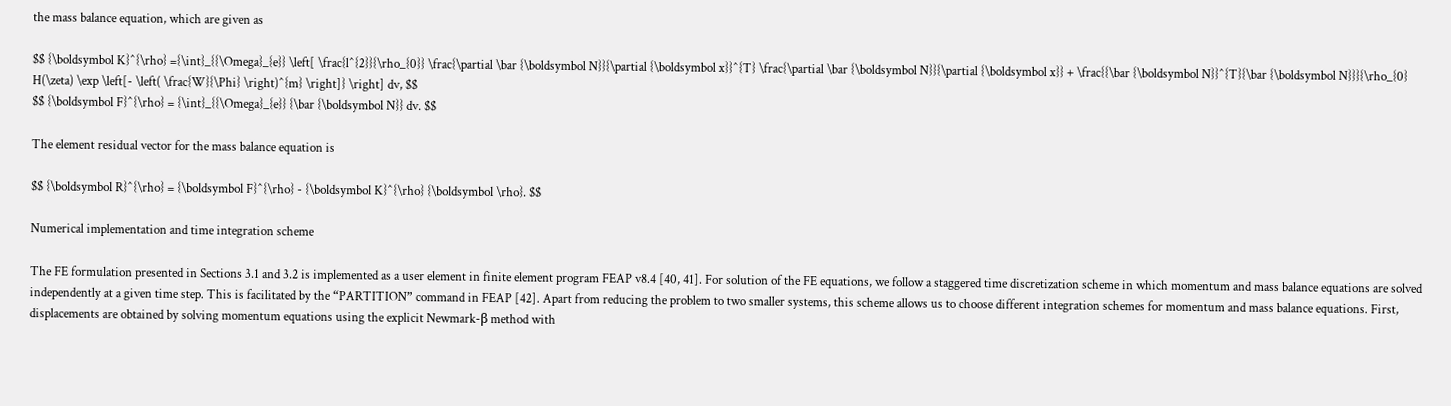the mass balance equation, which are given as

$$ {\boldsymbol K}^{\rho} ={\int}_{{\Omega}_{e}} \left[ \frac{l^{2}}{\rho_{0}} \frac{\partial \bar {\boldsymbol N}}{\partial {\boldsymbol x}}^{T} \frac{\partial \bar {\boldsymbol N}}{\partial {\boldsymbol x}} + \frac{{\bar {\boldsymbol N}}^{T}{\bar {\boldsymbol N}}}{\rho_{0} H(\zeta) \exp \left[- \left( \frac{W}{\Phi} \right)^{m} \right]} \right] dv, $$
$$ {\boldsymbol F}^{\rho} = {\int}_{{\Omega}_{e}} {\bar {\boldsymbol N}} dv. $$

The element residual vector for the mass balance equation is

$$ {\boldsymbol R}^{\rho} = {\boldsymbol F}^{\rho} - {\boldsymbol K}^{\rho} {\boldsymbol \rho}. $$

Numerical implementation and time integration scheme

The FE formulation presented in Sections 3.1 and 3.2 is implemented as a user element in finite element program FEAP v8.4 [40, 41]. For solution of the FE equations, we follow a staggered time discretization scheme in which momentum and mass balance equations are solved independently at a given time step. This is facilitated by the “PARTITION” command in FEAP [42]. Apart from reducing the problem to two smaller systems, this scheme allows us to choose different integration schemes for momentum and mass balance equations. First, displacements are obtained by solving momentum equations using the explicit Newmark-β method with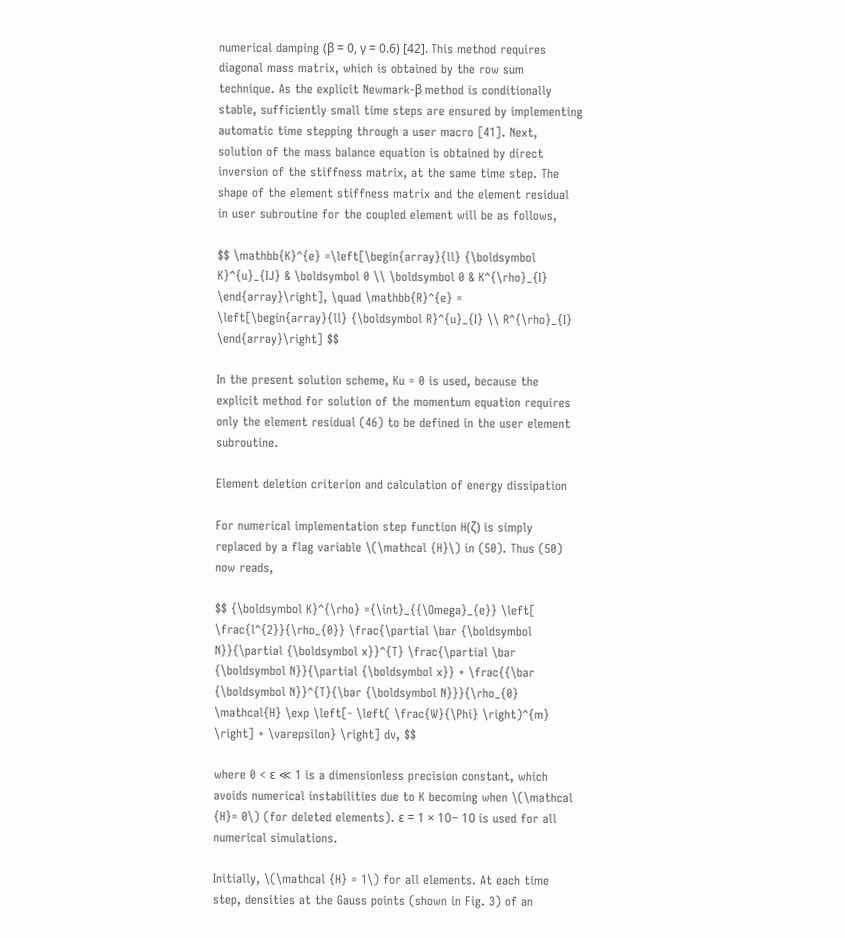numerical damping (β = 0, γ = 0.6) [42]. This method requires diagonal mass matrix, which is obtained by the row sum technique. As the explicit Newmark-β method is conditionally stable, sufficiently small time steps are ensured by implementing automatic time stepping through a user macro [41]. Next, solution of the mass balance equation is obtained by direct inversion of the stiffness matrix, at the same time step. The shape of the element stiffness matrix and the element residual in user subroutine for the coupled element will be as follows,

$$ \mathbb{K}^{e} =\left[\begin{array}{ll} {\boldsymbol K}^{u}_{IJ} & \boldsymbol 0 \\ \boldsymbol 0 & K^{\rho}_{I} \end{array}\right], \quad \mathbb{R}^{e} = \left[\begin{array}{ll} {\boldsymbol R}^{u}_{I} \\ R^{\rho}_{I} \end{array}\right] $$

In the present solution scheme, Ku = 0 is used, because the explicit method for solution of the momentum equation requires only the element residual (46) to be defined in the user element subroutine.

Element deletion criterion and calculation of energy dissipation

For numerical implementation step function H(ζ) is simply replaced by a flag variable \(\mathcal {H}\) in (50). Thus (50) now reads,

$$ {\boldsymbol K}^{\rho} ={\int}_{{\Omega}_{e}} \left[ \frac{l^{2}}{\rho_{0}} \frac{\partial \bar {\boldsymbol N}}{\partial {\boldsymbol x}}^{T} \frac{\partial \bar {\boldsymbol N}}{\partial {\boldsymbol x}} + \frac{{\bar {\boldsymbol N}}^{T}{\bar {\boldsymbol N}}}{\rho_{0} \mathcal{H} \exp \left[- \left( \frac{W}{\Phi} \right)^{m} \right] + \varepsilon} \right] dv, $$

where 0 < ε ≪ 1 is a dimensionless precision constant, which avoids numerical instabilities due to K becoming when \(\mathcal {H}= 0\) (for deleted elements). ε = 1 × 10− 10 is used for all numerical simulations.

Initially, \(\mathcal {H} = 1\) for all elements. At each time step, densities at the Gauss points (shown in Fig. 3) of an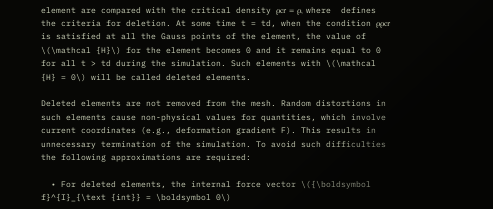element are compared with the critical density ρcr = ρ, where  defines the criteria for deletion. At some time t = td, when the condition ρρcr is satisfied at all the Gauss points of the element, the value of \(\mathcal {H}\) for the element becomes 0 and it remains equal to 0 for all t > td during the simulation. Such elements with \(\mathcal {H} = 0\) will be called deleted elements.

Deleted elements are not removed from the mesh. Random distortions in such elements cause non-physical values for quantities, which involve current coordinates (e.g., deformation gradient F). This results in unnecessary termination of the simulation. To avoid such difficulties the following approximations are required:

  • For deleted elements, the internal force vector \({\boldsymbol f}^{I}_{\text {int}} = \boldsymbol 0\)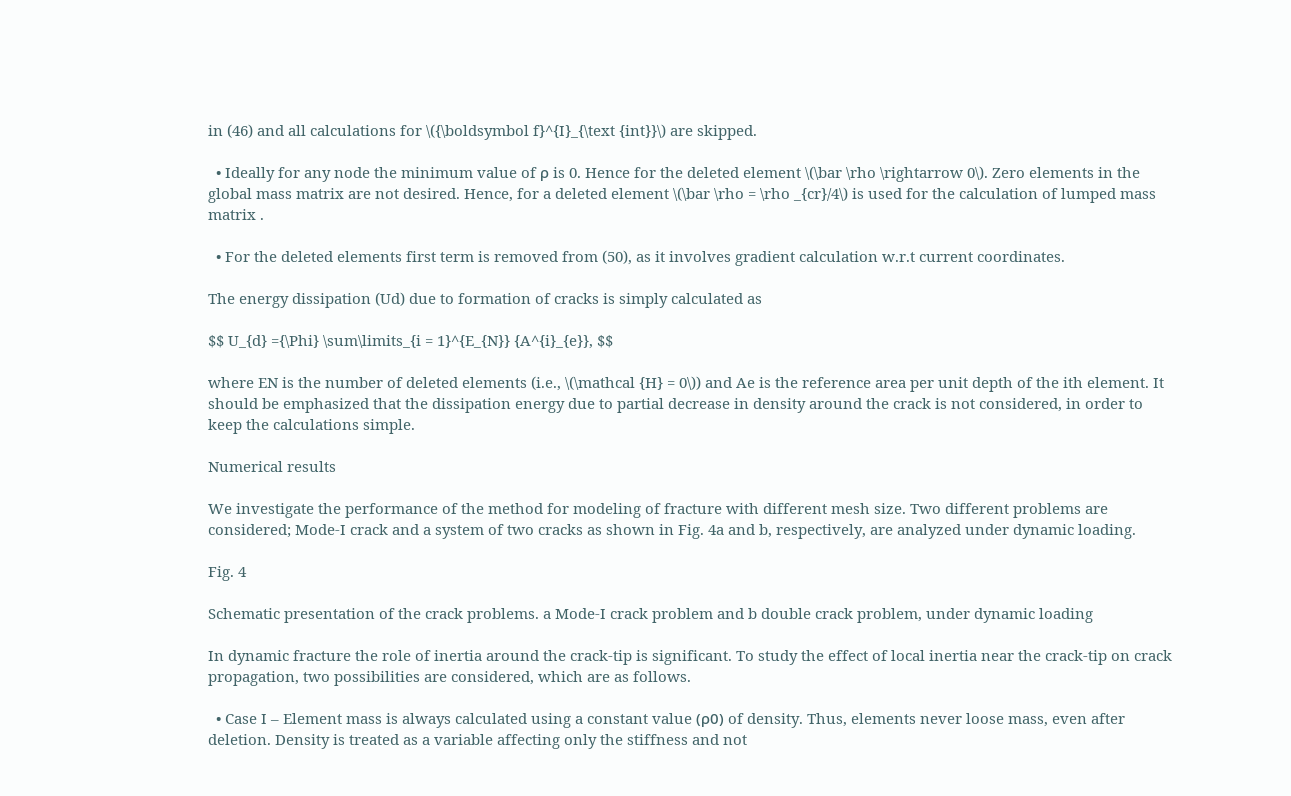in (46) and all calculations for \({\boldsymbol f}^{I}_{\text {int}}\) are skipped.

  • Ideally for any node the minimum value of ρ is 0. Hence for the deleted element \(\bar \rho \rightarrow 0\). Zero elements in the global mass matrix are not desired. Hence, for a deleted element \(\bar \rho = \rho _{cr}/4\) is used for the calculation of lumped mass matrix .

  • For the deleted elements first term is removed from (50), as it involves gradient calculation w.r.t current coordinates.

The energy dissipation (Ud) due to formation of cracks is simply calculated as

$$ U_{d} ={\Phi} \sum\limits_{i = 1}^{E_{N}} {A^{i}_{e}}, $$

where EN is the number of deleted elements (i.e., \(\mathcal {H} = 0\)) and Ae is the reference area per unit depth of the ith element. It should be emphasized that the dissipation energy due to partial decrease in density around the crack is not considered, in order to keep the calculations simple.

Numerical results

We investigate the performance of the method for modeling of fracture with different mesh size. Two different problems are considered; Mode-I crack and a system of two cracks as shown in Fig. 4a and b, respectively, are analyzed under dynamic loading.

Fig. 4

Schematic presentation of the crack problems. a Mode-I crack problem and b double crack problem, under dynamic loading

In dynamic fracture the role of inertia around the crack-tip is significant. To study the effect of local inertia near the crack-tip on crack propagation, two possibilities are considered, which are as follows.

  • Case I – Element mass is always calculated using a constant value (ρ0) of density. Thus, elements never loose mass, even after deletion. Density is treated as a variable affecting only the stiffness and not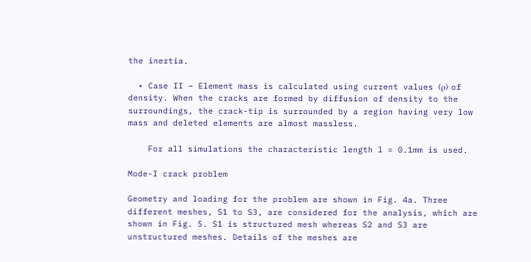the inertia.

  • Case II – Element mass is calculated using current values (ρ) of density. When the cracks are formed by diffusion of density to the surroundings, the crack-tip is surrounded by a region having very low mass and deleted elements are almost massless.

    For all simulations the characteristic length l = 0.1mm is used.

Mode-I crack problem

Geometry and loading for the problem are shown in Fig. 4a. Three different meshes, S1 to S3, are considered for the analysis, which are shown in Fig. 5. S1 is structured mesh whereas S2 and S3 are unstructured meshes. Details of the meshes are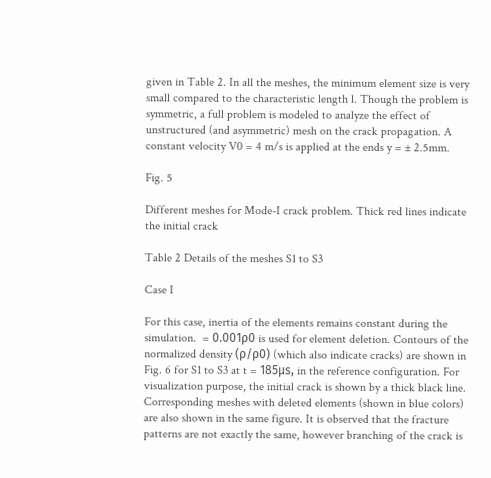given in Table 2. In all the meshes, the minimum element size is very small compared to the characteristic length l. Though the problem is symmetric, a full problem is modeled to analyze the effect of unstructured (and asymmetric) mesh on the crack propagation. A constant velocity V0 = 4 m/s is applied at the ends y = ± 2.5mm.

Fig. 5

Different meshes for Mode-I crack problem. Thick red lines indicate the initial crack

Table 2 Details of the meshes S1 to S3

Case I

For this case, inertia of the elements remains constant during the simulation.  = 0.001ρ0 is used for element deletion. Contours of the normalized density (ρ/ρ0) (which also indicate cracks) are shown in Fig. 6 for S1 to S3 at t = 185μs, in the reference configuration. For visualization purpose, the initial crack is shown by a thick black line. Corresponding meshes with deleted elements (shown in blue colors) are also shown in the same figure. It is observed that the fracture patterns are not exactly the same, however branching of the crack is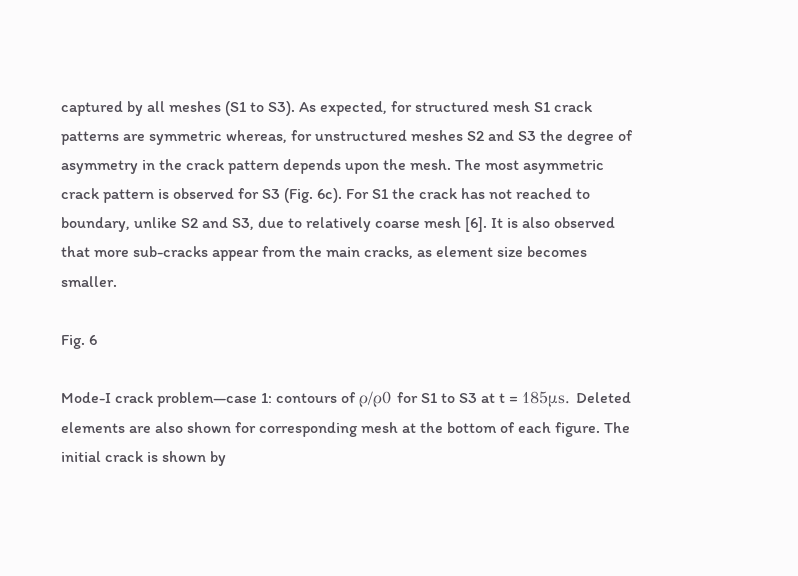captured by all meshes (S1 to S3). As expected, for structured mesh S1 crack patterns are symmetric whereas, for unstructured meshes S2 and S3 the degree of asymmetry in the crack pattern depends upon the mesh. The most asymmetric crack pattern is observed for S3 (Fig. 6c). For S1 the crack has not reached to boundary, unlike S2 and S3, due to relatively coarse mesh [6]. It is also observed that more sub-cracks appear from the main cracks, as element size becomes smaller.

Fig. 6

Mode-I crack problem—case 1: contours of ρ/ρ0 for S1 to S3 at t = 185μs. Deleted elements are also shown for corresponding mesh at the bottom of each figure. The initial crack is shown by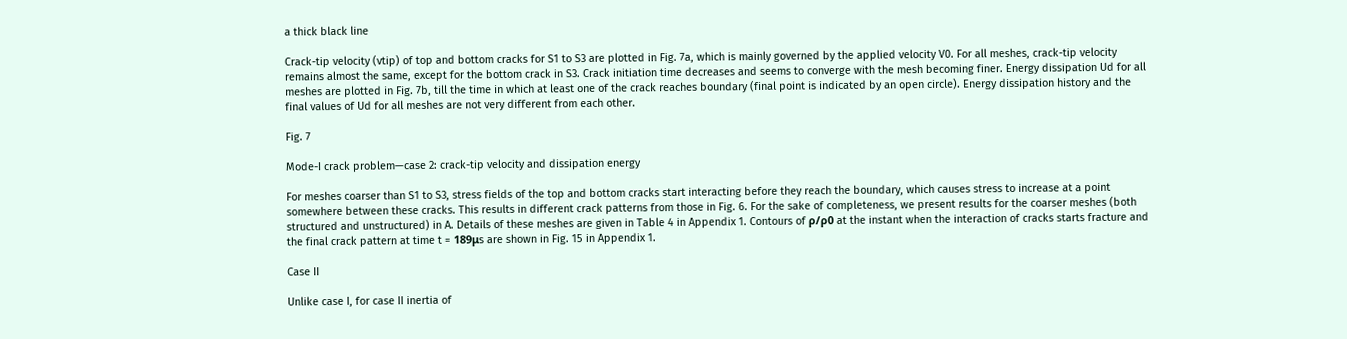a thick black line

Crack-tip velocity (vtip) of top and bottom cracks for S1 to S3 are plotted in Fig. 7a, which is mainly governed by the applied velocity V0. For all meshes, crack-tip velocity remains almost the same, except for the bottom crack in S3. Crack initiation time decreases and seems to converge with the mesh becoming finer. Energy dissipation Ud for all meshes are plotted in Fig. 7b, till the time in which at least one of the crack reaches boundary (final point is indicated by an open circle). Energy dissipation history and the final values of Ud for all meshes are not very different from each other.

Fig. 7

Mode-I crack problem—case 2: crack-tip velocity and dissipation energy

For meshes coarser than S1 to S3, stress fields of the top and bottom cracks start interacting before they reach the boundary, which causes stress to increase at a point somewhere between these cracks. This results in different crack patterns from those in Fig. 6. For the sake of completeness, we present results for the coarser meshes (both structured and unstructured) in A. Details of these meshes are given in Table 4 in Appendix 1. Contours of ρ/ρ0 at the instant when the interaction of cracks starts fracture and the final crack pattern at time t = 189μs are shown in Fig. 15 in Appendix 1.

Case II

Unlike case I, for case II inertia of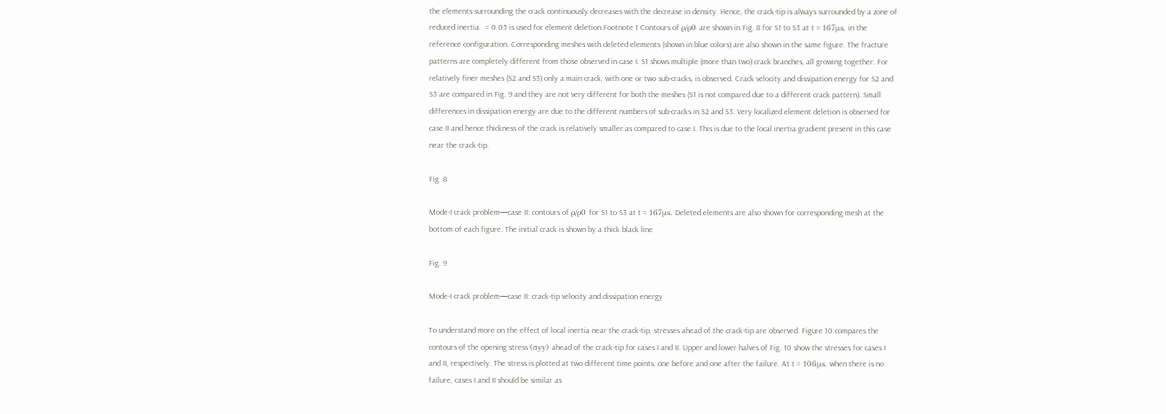the elements surrounding the crack continuously decreases with the decrease in density. Hence, the crack-tip is always surrounded by a zone of reduced inertia.  = 0.05 is used for element deletion.Footnote 1 Contours of ρ/ρ0 are shown in Fig. 8 for S1 to S3 at t = 167μs, in the reference configuration. Corresponding meshes with deleted elements (shown in blue colors) are also shown in the same figure. The fracture patterns are completely different from those observed in case I. S1 shows multiple (more than two) crack branches, all growing together. For relatively finer meshes (S2 and S3) only a main crack, with one or two sub-cracks, is observed. Crack velocity and dissipation energy for S2 and S3 are compared in Fig. 9 and they are not very different for both the meshes (S1 is not compared due to a different crack pattern). Small differences in dissipation energy are due to the different numbers of sub-cracks in S2 and S3. Very localized element deletion is observed for case II and hence thickness of the crack is relatively smaller as compared to case I. This is due to the local inertia gradient present in this case near the crack-tip.

Fig. 8

Mode-I crack problem—case II: contours of ρ/ρ0 for S1 to S3 at t = 167μs. Deleted elements are also shown for corresponding mesh at the bottom of each figure. The initial crack is shown by a thick black line

Fig. 9

Mode-I crack problem—case II: crack-tip velocity and dissipation energy

To understand more on the effect of local inertia near the crack-tip, stresses ahead of the crack-tip are observed. Figure 10 compares the contours of the opening stress (σyy) ahead of the crack-tip for cases I and II. Upper and lower halves of Fig. 10 show the stresses for cases I and II, respectively. The stress is plotted at two different time points, one before and one after the failure. At t = 106μs, when there is no failure, cases I and II should be similar as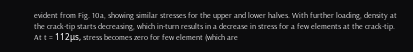evident from Fig. 10a, showing similar stresses for the upper and lower halves. With further loading, density at the crack-tip starts decreasing, which in-turn results in a decrease in stress for a few elements at the crack-tip. At t = 112μs, stress becomes zero for few element (which are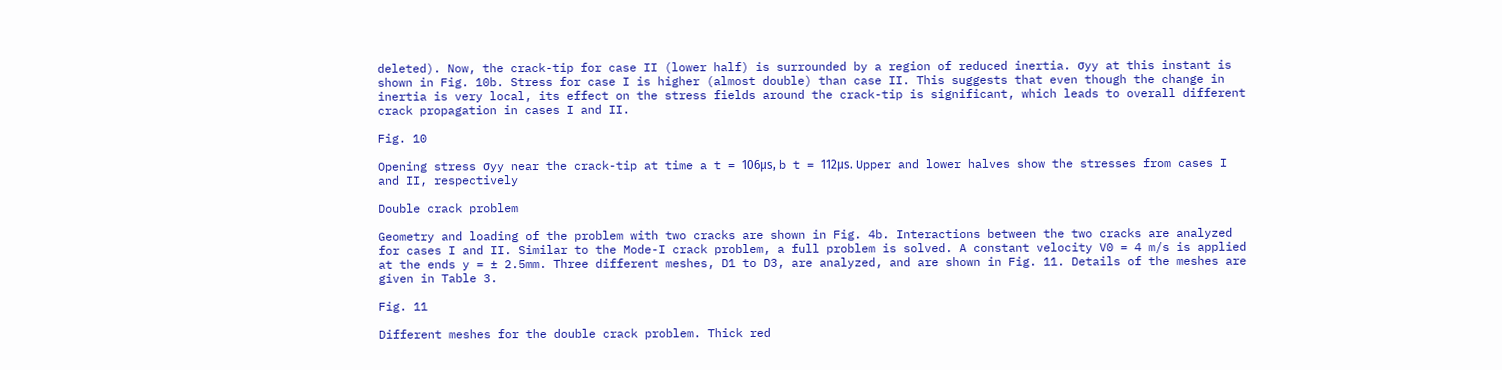deleted). Now, the crack-tip for case II (lower half) is surrounded by a region of reduced inertia. σyy at this instant is shown in Fig. 10b. Stress for case I is higher (almost double) than case II. This suggests that even though the change in inertia is very local, its effect on the stress fields around the crack-tip is significant, which leads to overall different crack propagation in cases I and II.

Fig. 10

Opening stress σyy near the crack-tip at time a t = 106μs, b t = 112μs. Upper and lower halves show the stresses from cases I and II, respectively

Double crack problem

Geometry and loading of the problem with two cracks are shown in Fig. 4b. Interactions between the two cracks are analyzed for cases I and II. Similar to the Mode-I crack problem, a full problem is solved. A constant velocity V0 = 4 m/s is applied at the ends y = ± 2.5mm. Three different meshes, D1 to D3, are analyzed, and are shown in Fig. 11. Details of the meshes are given in Table 3.

Fig. 11

Different meshes for the double crack problem. Thick red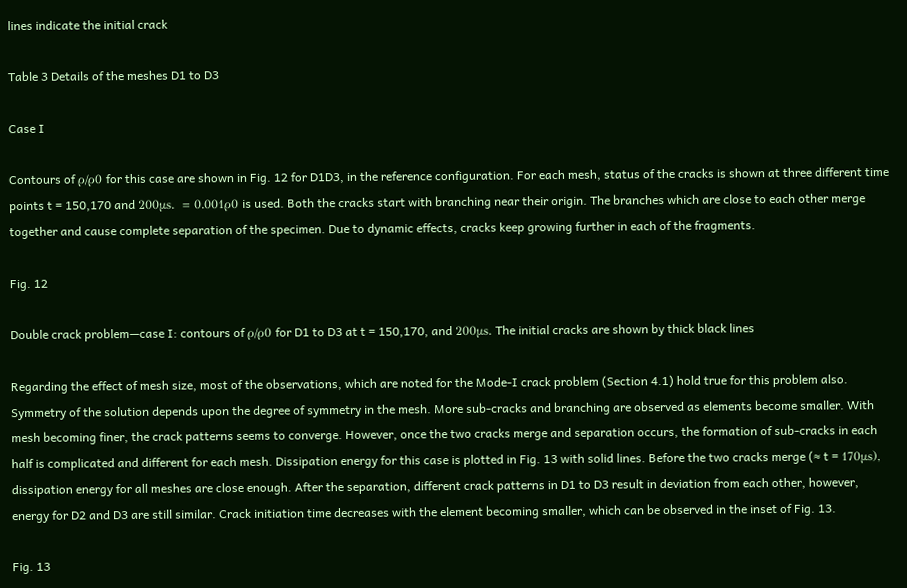lines indicate the initial crack

Table 3 Details of the meshes D1 to D3

Case I

Contours of ρ/ρ0 for this case are shown in Fig. 12 for D1D3, in the reference configuration. For each mesh, status of the cracks is shown at three different time points t = 150,170 and 200μs.  = 0.001ρ0 is used. Both the cracks start with branching near their origin. The branches which are close to each other merge together and cause complete separation of the specimen. Due to dynamic effects, cracks keep growing further in each of the fragments.

Fig. 12

Double crack problem—case I: contours of ρ/ρ0 for D1 to D3 at t = 150,170, and 200μs. The initial cracks are shown by thick black lines

Regarding the effect of mesh size, most of the observations, which are noted for the Mode-I crack problem (Section 4.1) hold true for this problem also. Symmetry of the solution depends upon the degree of symmetry in the mesh. More sub-cracks and branching are observed as elements become smaller. With mesh becoming finer, the crack patterns seems to converge. However, once the two cracks merge and separation occurs, the formation of sub-cracks in each half is complicated and different for each mesh. Dissipation energy for this case is plotted in Fig. 13 with solid lines. Before the two cracks merge (≈ t = 170μs), dissipation energy for all meshes are close enough. After the separation, different crack patterns in D1 to D3 result in deviation from each other, however, energy for D2 and D3 are still similar. Crack initiation time decreases with the element becoming smaller, which can be observed in the inset of Fig. 13.

Fig. 13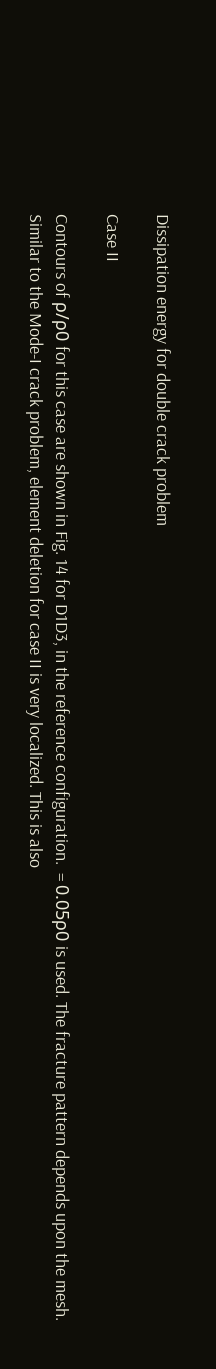Dissipation energy for double crack problem

Case II

Contours of ρ/ρ0 for this case are shown in Fig. 14 for D1D3, in the reference configuration.  = 0.05ρ0 is used. The fracture pattern depends upon the mesh. Similar to the Mode-I crack problem, element deletion for case II is very localized. This is also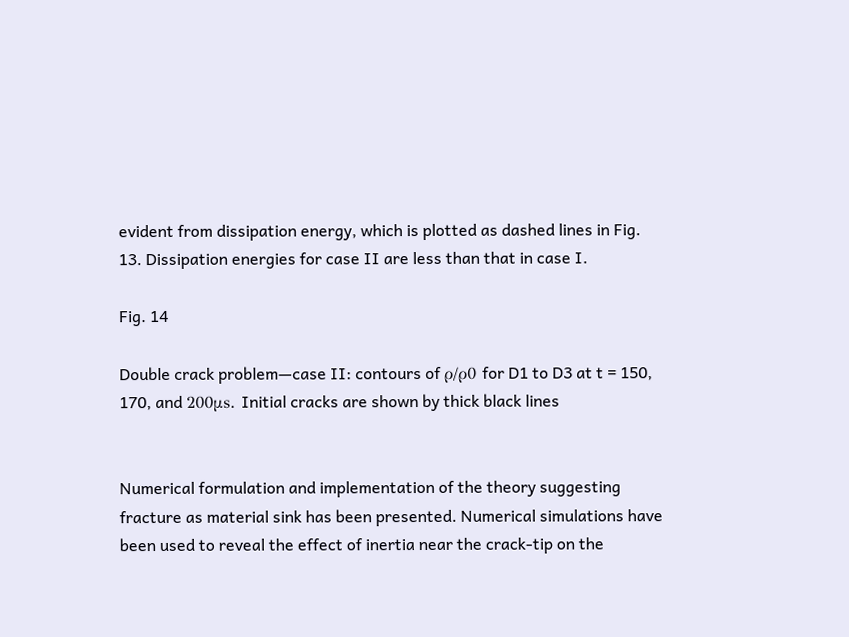evident from dissipation energy, which is plotted as dashed lines in Fig. 13. Dissipation energies for case II are less than that in case I.

Fig. 14

Double crack problem—case II: contours of ρ/ρ0 for D1 to D3 at t = 150, 170, and 200μs. Initial cracks are shown by thick black lines


Numerical formulation and implementation of the theory suggesting fracture as material sink has been presented. Numerical simulations have been used to reveal the effect of inertia near the crack-tip on the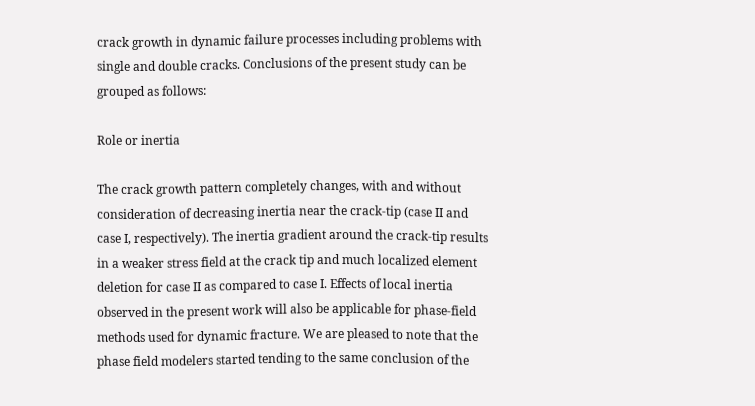crack growth in dynamic failure processes including problems with single and double cracks. Conclusions of the present study can be grouped as follows:

Role or inertia

The crack growth pattern completely changes, with and without consideration of decreasing inertia near the crack-tip (case II and case I, respectively). The inertia gradient around the crack-tip results in a weaker stress field at the crack tip and much localized element deletion for case II as compared to case I. Effects of local inertia observed in the present work will also be applicable for phase-field methods used for dynamic fracture. We are pleased to note that the phase field modelers started tending to the same conclusion of the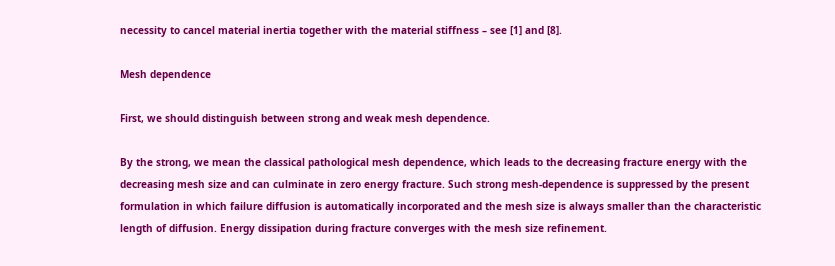necessity to cancel material inertia together with the material stiffness – see [1] and [8].

Mesh dependence

First, we should distinguish between strong and weak mesh dependence.

By the strong, we mean the classical pathological mesh dependence, which leads to the decreasing fracture energy with the decreasing mesh size and can culminate in zero energy fracture. Such strong mesh-dependence is suppressed by the present formulation in which failure diffusion is automatically incorporated and the mesh size is always smaller than the characteristic length of diffusion. Energy dissipation during fracture converges with the mesh size refinement.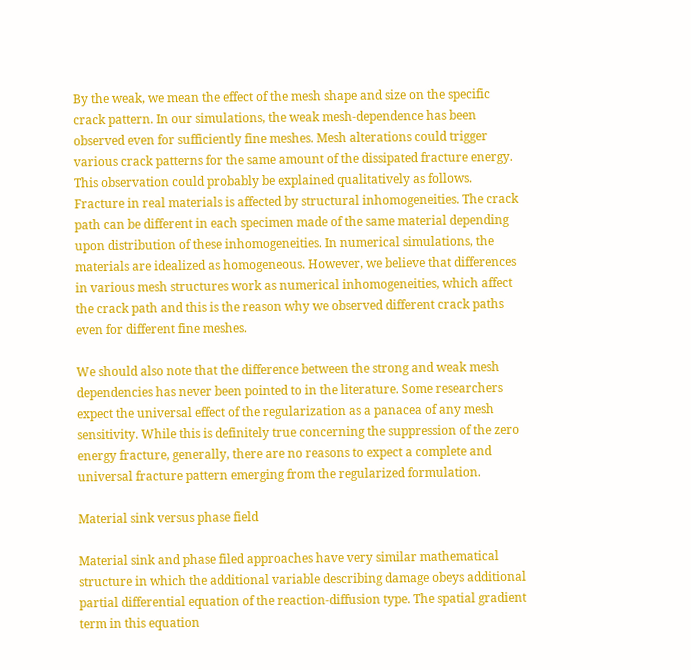By the weak, we mean the effect of the mesh shape and size on the specific crack pattern. In our simulations, the weak mesh-dependence has been observed even for sufficiently fine meshes. Mesh alterations could trigger various crack patterns for the same amount of the dissipated fracture energy. This observation could probably be explained qualitatively as follows. Fracture in real materials is affected by structural inhomogeneities. The crack path can be different in each specimen made of the same material depending upon distribution of these inhomogeneities. In numerical simulations, the materials are idealized as homogeneous. However, we believe that differences in various mesh structures work as numerical inhomogeneities, which affect the crack path and this is the reason why we observed different crack paths even for different fine meshes.

We should also note that the difference between the strong and weak mesh dependencies has never been pointed to in the literature. Some researchers expect the universal effect of the regularization as a panacea of any mesh sensitivity. While this is definitely true concerning the suppression of the zero energy fracture, generally, there are no reasons to expect a complete and universal fracture pattern emerging from the regularized formulation.

Material sink versus phase field

Material sink and phase filed approaches have very similar mathematical structure in which the additional variable describing damage obeys additional partial differential equation of the reaction-diffusion type. The spatial gradient term in this equation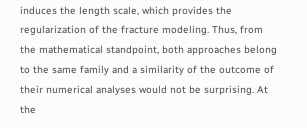induces the length scale, which provides the regularization of the fracture modeling. Thus, from the mathematical standpoint, both approaches belong to the same family and a similarity of the outcome of their numerical analyses would not be surprising. At the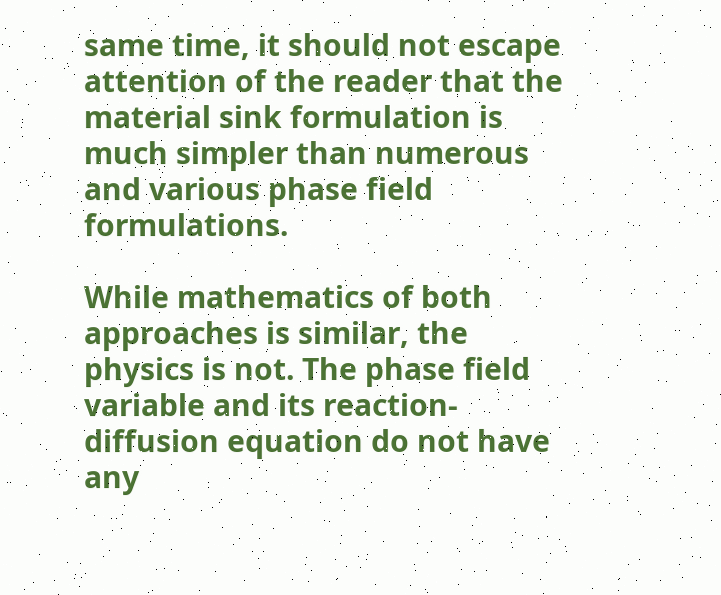same time, it should not escape attention of the reader that the material sink formulation is much simpler than numerous and various phase field formulations.

While mathematics of both approaches is similar, the physics is not. The phase field variable and its reaction-diffusion equation do not have any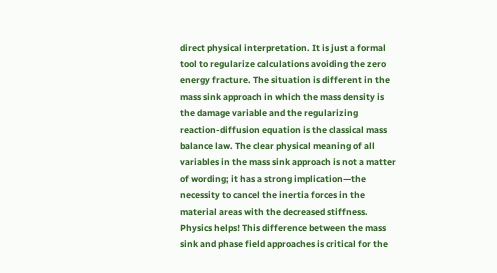direct physical interpretation. It is just a formal tool to regularize calculations avoiding the zero energy fracture. The situation is different in the mass sink approach in which the mass density is the damage variable and the regularizing reaction-diffusion equation is the classical mass balance law. The clear physical meaning of all variables in the mass sink approach is not a matter of wording; it has a strong implication—the necessity to cancel the inertia forces in the material areas with the decreased stiffness. Physics helps! This difference between the mass sink and phase field approaches is critical for the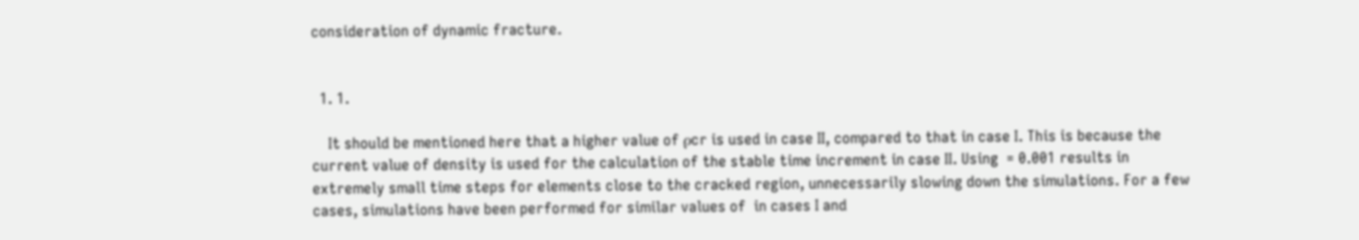consideration of dynamic fracture.


  1. 1.

    It should be mentioned here that a higher value of ρcr is used in case II, compared to that in case I. This is because the current value of density is used for the calculation of the stable time increment in case II. Using  = 0.001 results in extremely small time steps for elements close to the cracked region, unnecessarily slowing down the simulations. For a few cases, simulations have been performed for similar values of  in cases I and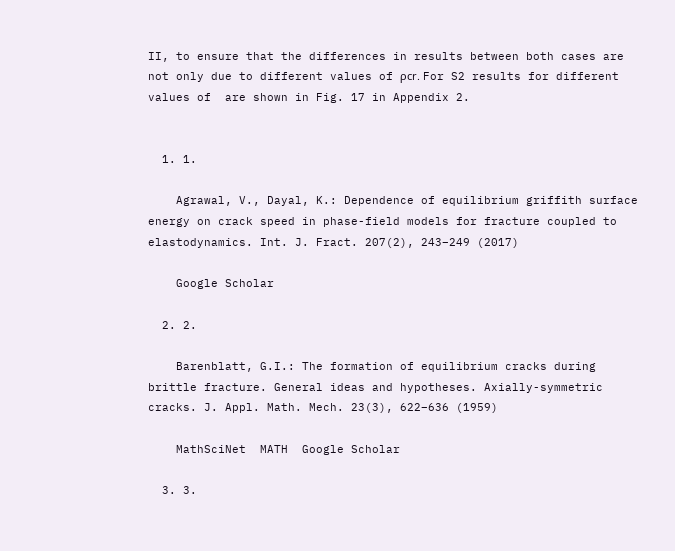II, to ensure that the differences in results between both cases are not only due to different values of ρcr. For S2 results for different values of  are shown in Fig. 17 in Appendix 2.


  1. 1.

    Agrawal, V., Dayal, K.: Dependence of equilibrium griffith surface energy on crack speed in phase-field models for fracture coupled to elastodynamics. Int. J. Fract. 207(2), 243–249 (2017)

    Google Scholar

  2. 2.

    Barenblatt, G.I.: The formation of equilibrium cracks during brittle fracture. General ideas and hypotheses. Axially-symmetric cracks. J. Appl. Math. Mech. 23(3), 622–636 (1959)

    MathSciNet  MATH  Google Scholar

  3. 3.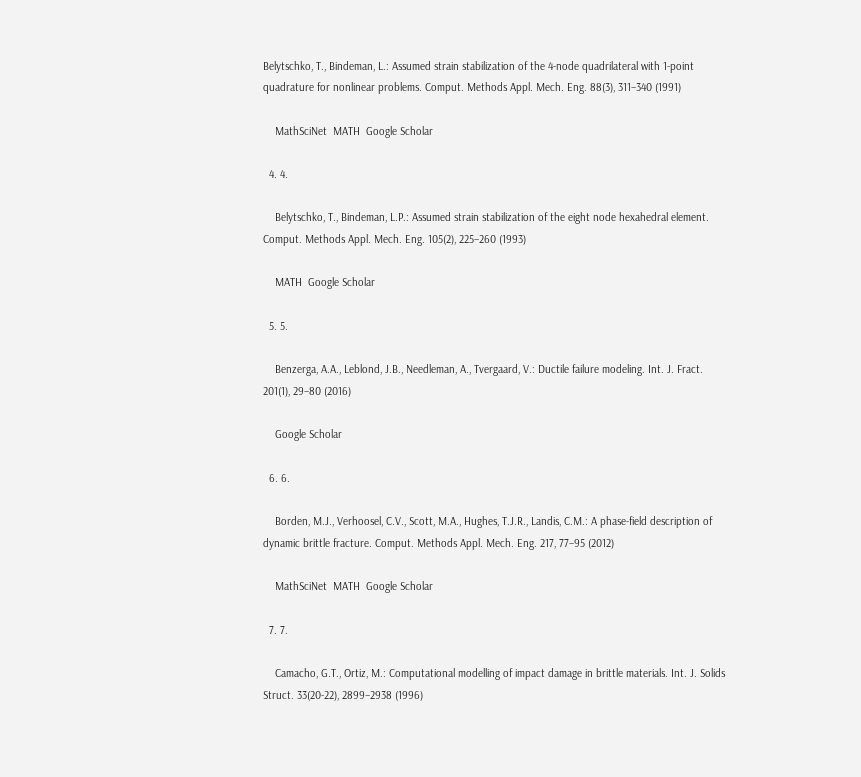Belytschko, T., Bindeman, L.: Assumed strain stabilization of the 4-node quadrilateral with 1-point quadrature for nonlinear problems. Comput. Methods Appl. Mech. Eng. 88(3), 311–340 (1991)

    MathSciNet  MATH  Google Scholar

  4. 4.

    Belytschko, T., Bindeman, L.P.: Assumed strain stabilization of the eight node hexahedral element. Comput. Methods Appl. Mech. Eng. 105(2), 225–260 (1993)

    MATH  Google Scholar

  5. 5.

    Benzerga, A.A., Leblond, J.B., Needleman, A., Tvergaard, V.: Ductile failure modeling. Int. J. Fract. 201(1), 29–80 (2016)

    Google Scholar

  6. 6.

    Borden, M.J., Verhoosel, C.V., Scott, M.A., Hughes, T.J.R., Landis, C.M.: A phase-field description of dynamic brittle fracture. Comput. Methods Appl. Mech. Eng. 217, 77–95 (2012)

    MathSciNet  MATH  Google Scholar

  7. 7.

    Camacho, G.T., Ortiz, M.: Computational modelling of impact damage in brittle materials. Int. J. Solids Struct. 33(20-22), 2899–2938 (1996)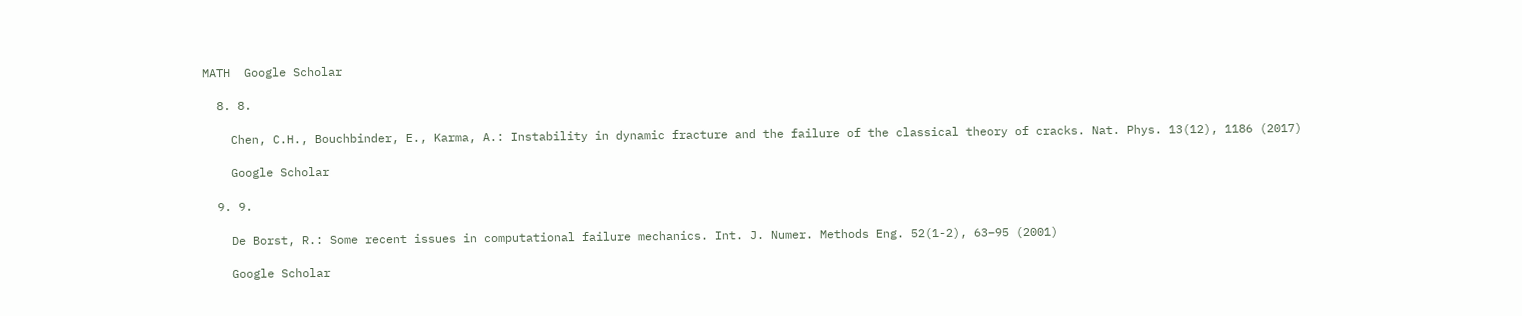MATH  Google Scholar

  8. 8.

    Chen, C.H., Bouchbinder, E., Karma, A.: Instability in dynamic fracture and the failure of the classical theory of cracks. Nat. Phys. 13(12), 1186 (2017)

    Google Scholar

  9. 9.

    De Borst, R.: Some recent issues in computational failure mechanics. Int. J. Numer. Methods Eng. 52(1-2), 63–95 (2001)

    Google Scholar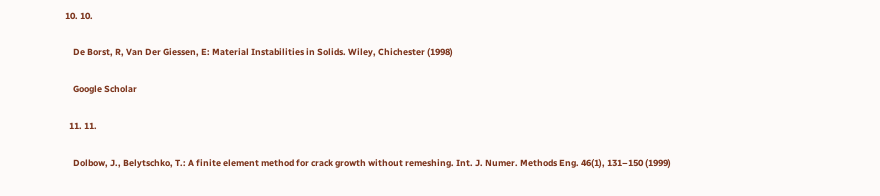10. 10.

    De Borst, R, Van Der Giessen, E: Material Instabilities in Solids. Wiley, Chichester (1998)

    Google Scholar

  11. 11.

    Dolbow, J., Belytschko, T.: A finite element method for crack growth without remeshing. Int. J. Numer. Methods Eng. 46(1), 131–150 (1999)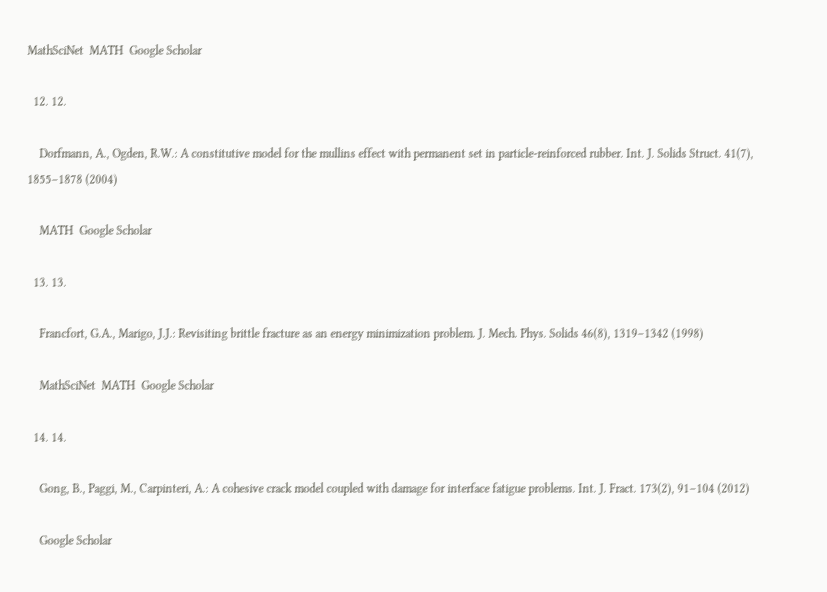MathSciNet  MATH  Google Scholar

  12. 12.

    Dorfmann, A., Ogden, R.W.: A constitutive model for the mullins effect with permanent set in particle-reinforced rubber. Int. J. Solids Struct. 41(7), 1855–1878 (2004)

    MATH  Google Scholar

  13. 13.

    Francfort, G.A., Marigo, J.J.: Revisiting brittle fracture as an energy minimization problem. J. Mech. Phys. Solids 46(8), 1319–1342 (1998)

    MathSciNet  MATH  Google Scholar

  14. 14.

    Gong, B., Paggi, M., Carpinteri, A.: A cohesive crack model coupled with damage for interface fatigue problems. Int. J. Fract. 173(2), 91–104 (2012)

    Google Scholar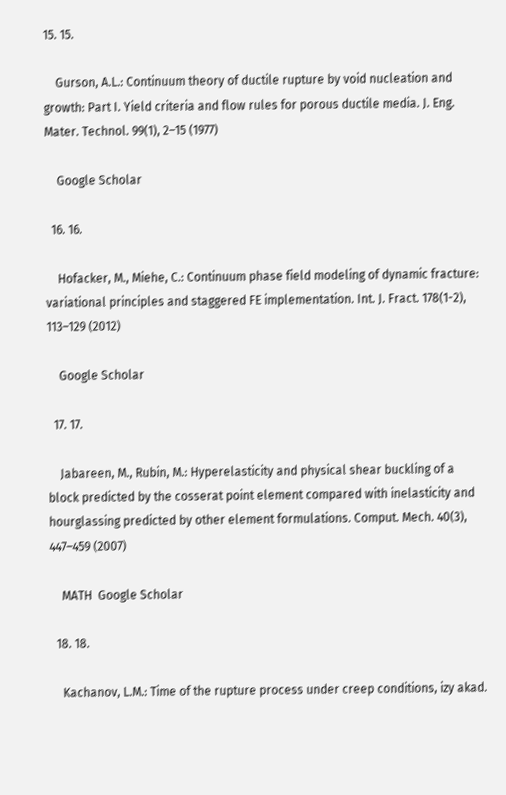15. 15.

    Gurson, A.L.: Continuum theory of ductile rupture by void nucleation and growth: Part I. Yield criteria and flow rules for porous ductile media. J. Eng. Mater. Technol. 99(1), 2–15 (1977)

    Google Scholar

  16. 16.

    Hofacker, M., Miehe, C.: Continuum phase field modeling of dynamic fracture: variational principles and staggered FE implementation. Int. J. Fract. 178(1-2), 113–129 (2012)

    Google Scholar

  17. 17.

    Jabareen, M., Rubin, M.: Hyperelasticity and physical shear buckling of a block predicted by the cosserat point element compared with inelasticity and hourglassing predicted by other element formulations. Comput. Mech. 40(3), 447–459 (2007)

    MATH  Google Scholar

  18. 18.

    Kachanov, L.M.: Time of the rupture process under creep conditions, izy akad.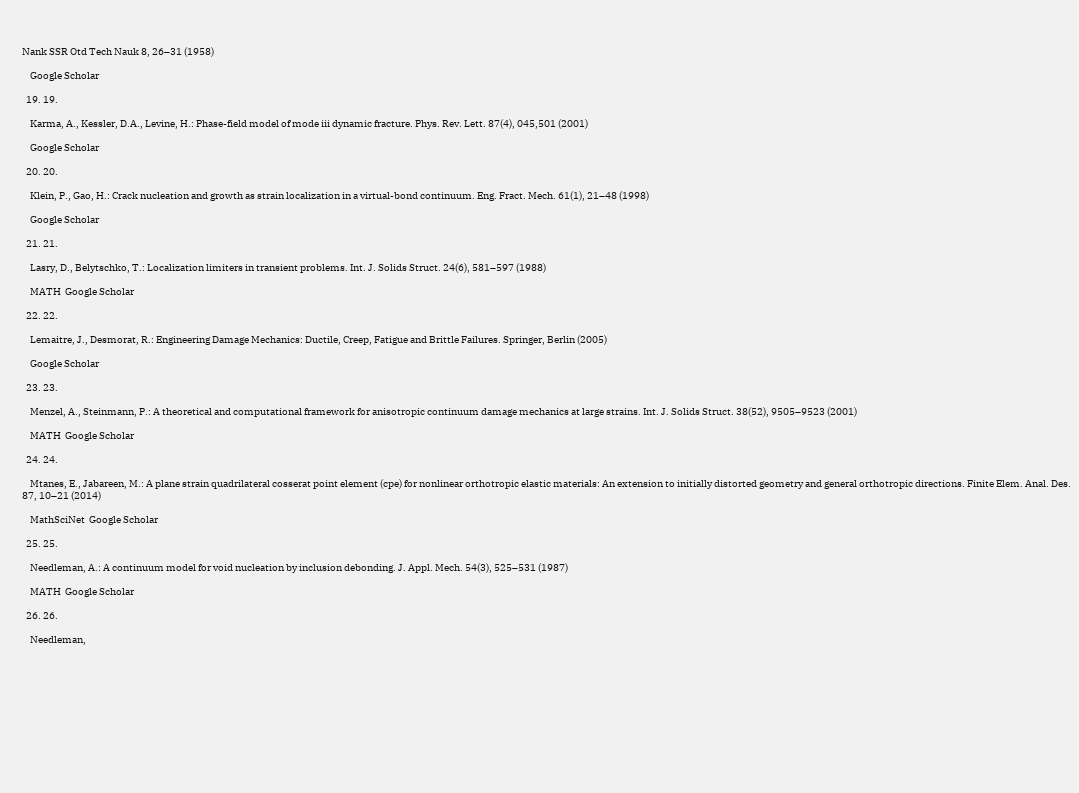Nank SSR Otd Tech Nauk 8, 26–31 (1958)

    Google Scholar

  19. 19.

    Karma, A., Kessler, D.A., Levine, H.: Phase-field model of mode iii dynamic fracture. Phys. Rev. Lett. 87(4), 045,501 (2001)

    Google Scholar

  20. 20.

    Klein, P., Gao, H.: Crack nucleation and growth as strain localization in a virtual-bond continuum. Eng. Fract. Mech. 61(1), 21–48 (1998)

    Google Scholar

  21. 21.

    Lasry, D., Belytschko, T.: Localization limiters in transient problems. Int. J. Solids Struct. 24(6), 581–597 (1988)

    MATH  Google Scholar

  22. 22.

    Lemaitre, J., Desmorat, R.: Engineering Damage Mechanics: Ductile, Creep, Fatigue and Brittle Failures. Springer, Berlin (2005)

    Google Scholar

  23. 23.

    Menzel, A., Steinmann, P.: A theoretical and computational framework for anisotropic continuum damage mechanics at large strains. Int. J. Solids Struct. 38(52), 9505–9523 (2001)

    MATH  Google Scholar

  24. 24.

    Mtanes, E., Jabareen, M.: A plane strain quadrilateral cosserat point element (cpe) for nonlinear orthotropic elastic materials: An extension to initially distorted geometry and general orthotropic directions. Finite Elem. Anal. Des. 87, 10–21 (2014)

    MathSciNet  Google Scholar

  25. 25.

    Needleman, A.: A continuum model for void nucleation by inclusion debonding. J. Appl. Mech. 54(3), 525–531 (1987)

    MATH  Google Scholar

  26. 26.

    Needleman,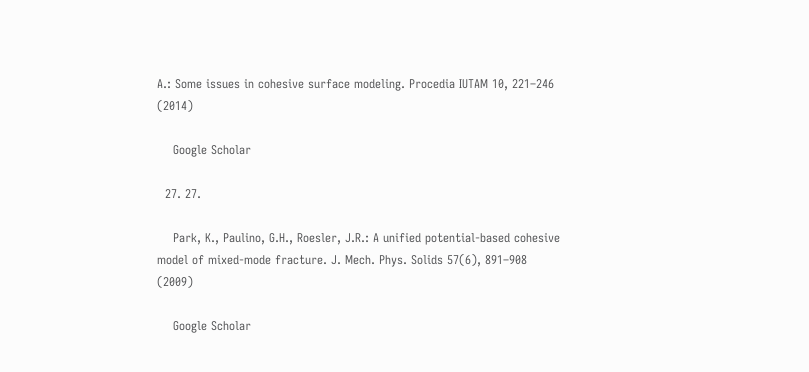A.: Some issues in cohesive surface modeling. Procedia IUTAM 10, 221–246 (2014)

    Google Scholar

  27. 27.

    Park, K., Paulino, G.H., Roesler, J.R.: A unified potential-based cohesive model of mixed-mode fracture. J. Mech. Phys. Solids 57(6), 891–908 (2009)

    Google Scholar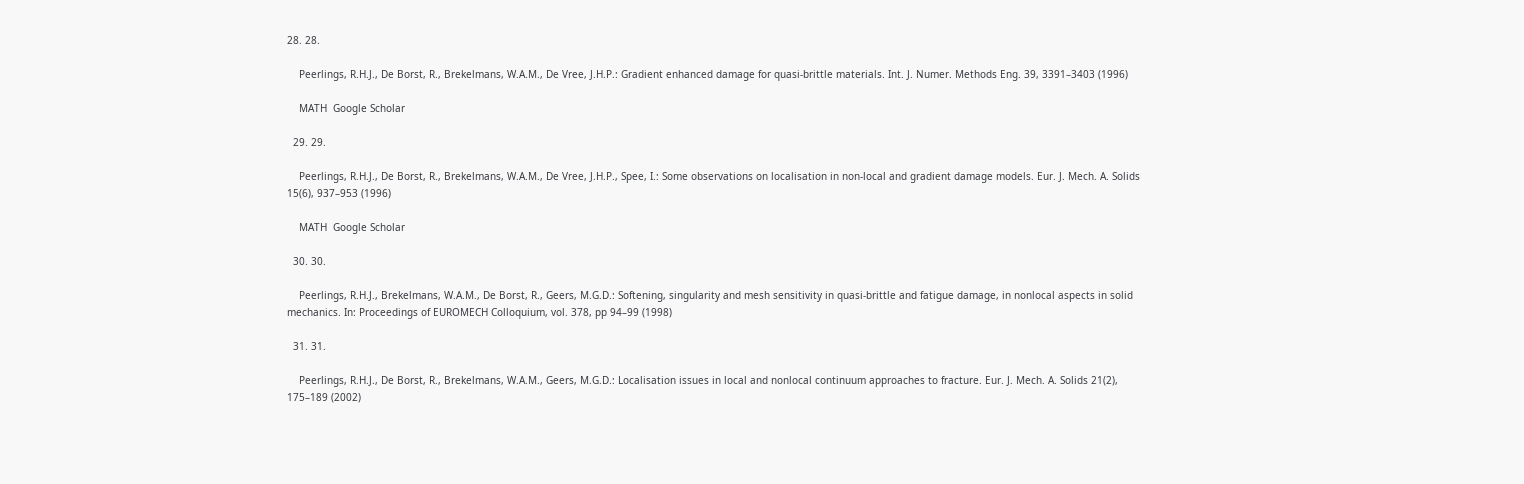28. 28.

    Peerlings, R.H.J., De Borst, R., Brekelmans, W.A.M., De Vree, J.H.P.: Gradient enhanced damage for quasi-brittle materials. Int. J. Numer. Methods Eng. 39, 3391–3403 (1996)

    MATH  Google Scholar

  29. 29.

    Peerlings, R.H.J., De Borst, R., Brekelmans, W.A.M., De Vree, J.H.P., Spee, I.: Some observations on localisation in non-local and gradient damage models. Eur. J. Mech. A. Solids 15(6), 937–953 (1996)

    MATH  Google Scholar

  30. 30.

    Peerlings, R.H.J., Brekelmans, W.A.M., De Borst, R., Geers, M.G.D.: Softening, singularity and mesh sensitivity in quasi-brittle and fatigue damage, in nonlocal aspects in solid mechanics. In: Proceedings of EUROMECH Colloquium, vol. 378, pp 94–99 (1998)

  31. 31.

    Peerlings, R.H.J., De Borst, R., Brekelmans, W.A.M., Geers, M.G.D.: Localisation issues in local and nonlocal continuum approaches to fracture. Eur. J. Mech. A. Solids 21(2), 175–189 (2002)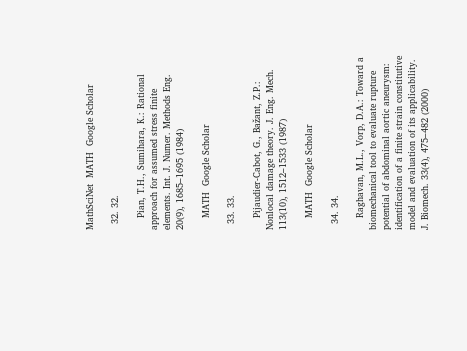MathSciNet  MATH  Google Scholar

  32. 32.

    Pian, T.H., Sumihara, K.: Rational approach for assumed stress finite elements. Int. J. Numer. Methods Eng. 20(9), 1685–1695 (1984)

    MATH  Google Scholar

  33. 33.

    Pijaudier-Cabot, G., Bažant, Z.P.: Nonlocal damage theory. J. Eng. Mech. 113(10), 1512–1533 (1987)

    MATH  Google Scholar

  34. 34.

    Raghavan, M.L., Vorp, D.A.: Toward a biomechanical tool to evaluate rupture potential of abdominal aortic aneurysm: identification of a finite strain constitutive model and evaluation of its applicability. J. Biomech. 33(4), 475–482 (2000)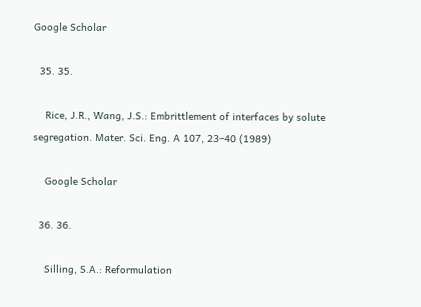Google Scholar

  35. 35.

    Rice, J.R., Wang, J.S.: Embrittlement of interfaces by solute segregation. Mater. Sci. Eng. A 107, 23–40 (1989)

    Google Scholar

  36. 36.

    Silling, S.A.: Reformulation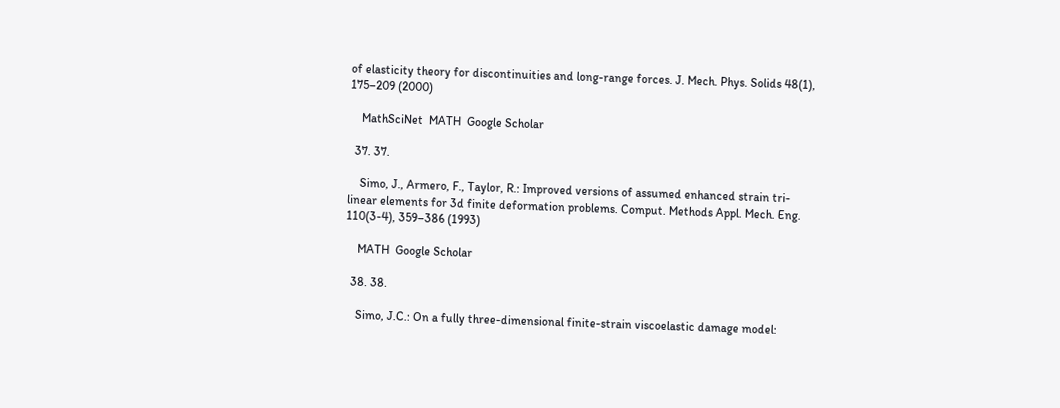of elasticity theory for discontinuities and long-range forces. J. Mech. Phys. Solids 48(1), 175–209 (2000)

    MathSciNet  MATH  Google Scholar

  37. 37.

    Simo, J., Armero, F., Taylor, R.: Improved versions of assumed enhanced strain tri-linear elements for 3d finite deformation problems. Comput. Methods Appl. Mech. Eng. 110(3-4), 359–386 (1993)

    MATH  Google Scholar

  38. 38.

    Simo, J.C.: On a fully three-dimensional finite-strain viscoelastic damage model: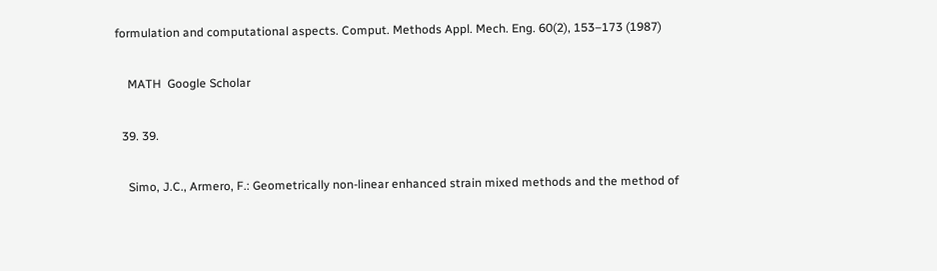formulation and computational aspects. Comput. Methods Appl. Mech. Eng. 60(2), 153–173 (1987)

    MATH  Google Scholar

  39. 39.

    Simo, J.C., Armero, F.: Geometrically non-linear enhanced strain mixed methods and the method of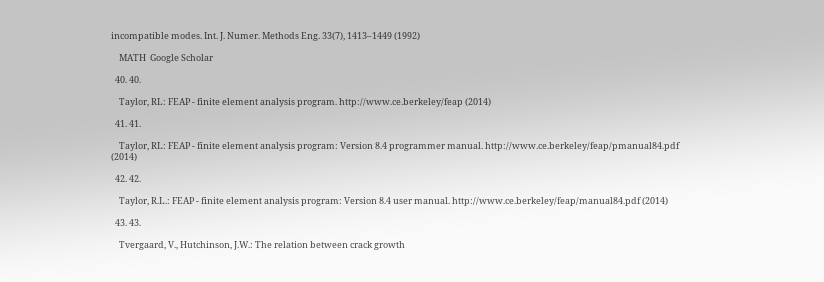incompatible modes. Int. J. Numer. Methods Eng. 33(7), 1413–1449 (1992)

    MATH  Google Scholar

  40. 40.

    Taylor, RL: FEAP - finite element analysis program. http://www.ce.berkeley/feap (2014)

  41. 41.

    Taylor, RL: FEAP - finite element analysis program: Version 8.4 programmer manual. http://www.ce.berkeley/feap/pmanual84.pdf (2014)

  42. 42.

    Taylor, R.L.: FEAP - finite element analysis program: Version 8.4 user manual. http://www.ce.berkeley/feap/manual84.pdf (2014)

  43. 43.

    Tvergaard, V., Hutchinson, J.W.: The relation between crack growth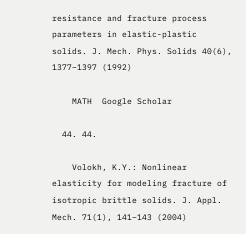resistance and fracture process parameters in elastic-plastic solids. J. Mech. Phys. Solids 40(6), 1377–1397 (1992)

    MATH  Google Scholar

  44. 44.

    Volokh, K.Y.: Nonlinear elasticity for modeling fracture of isotropic brittle solids. J. Appl. Mech. 71(1), 141–143 (2004)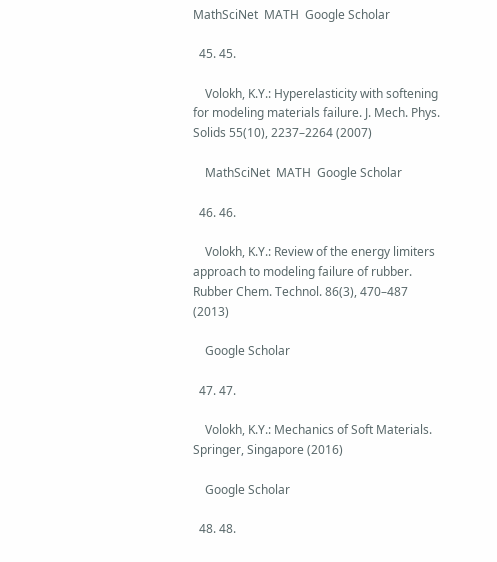MathSciNet  MATH  Google Scholar

  45. 45.

    Volokh, K.Y.: Hyperelasticity with softening for modeling materials failure. J. Mech. Phys. Solids 55(10), 2237–2264 (2007)

    MathSciNet  MATH  Google Scholar

  46. 46.

    Volokh, K.Y.: Review of the energy limiters approach to modeling failure of rubber. Rubber Chem. Technol. 86(3), 470–487 (2013)

    Google Scholar

  47. 47.

    Volokh, K.Y.: Mechanics of Soft Materials. Springer, Singapore (2016)

    Google Scholar

  48. 48.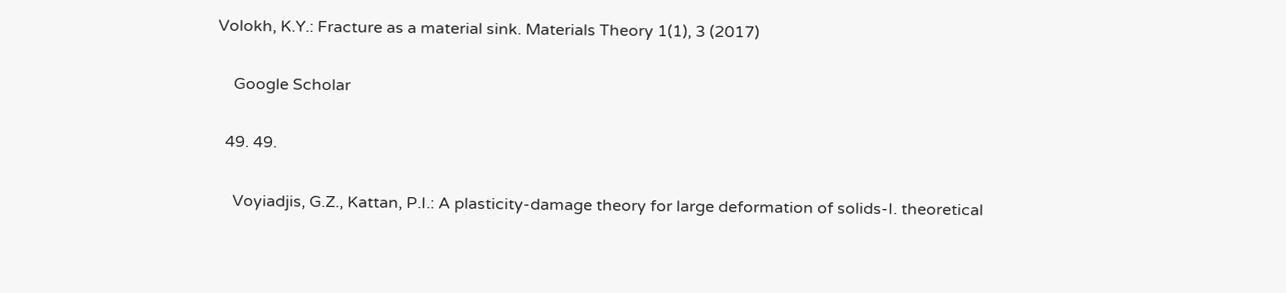Volokh, K.Y.: Fracture as a material sink. Materials Theory 1(1), 3 (2017)

    Google Scholar

  49. 49.

    Voyiadjis, G.Z., Kattan, P.I.: A plasticity-damage theory for large deformation of solids-I. theoretical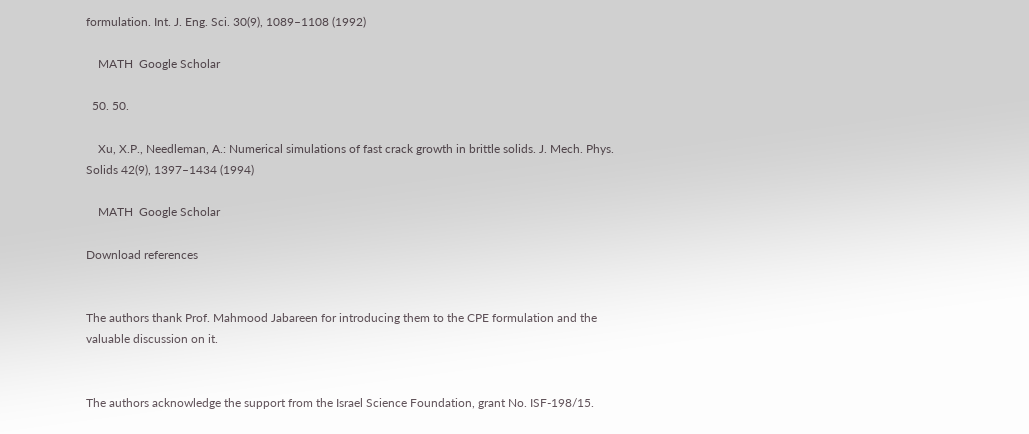formulation. Int. J. Eng. Sci. 30(9), 1089–1108 (1992)

    MATH  Google Scholar

  50. 50.

    Xu, X.P., Needleman, A.: Numerical simulations of fast crack growth in brittle solids. J. Mech. Phys. Solids 42(9), 1397–1434 (1994)

    MATH  Google Scholar

Download references


The authors thank Prof. Mahmood Jabareen for introducing them to the CPE formulation and the valuable discussion on it.


The authors acknowledge the support from the Israel Science Foundation, grant No. ISF-198/15.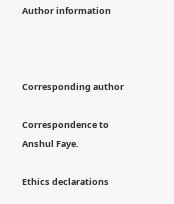Author information



Corresponding author

Correspondence to Anshul Faye.

Ethics declarations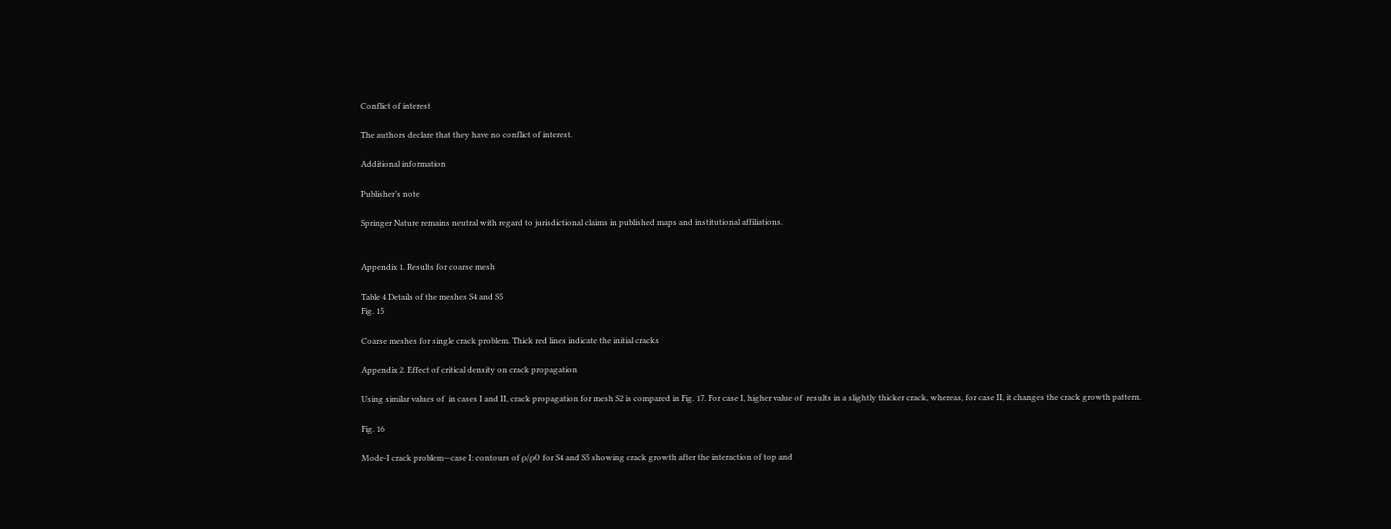Conflict of interest

The authors declare that they have no conflict of interest.

Additional information

Publisher’s note

Springer Nature remains neutral with regard to jurisdictional claims in published maps and institutional affiliations.


Appendix 1. Results for coarse mesh

Table 4 Details of the meshes S4 and S5
Fig. 15

Coarse meshes for single crack problem. Thick red lines indicate the initial cracks

Appendix 2. Effect of critical density on crack propagation

Using similar values of  in cases I and II, crack propagation for mesh S2 is compared in Fig. 17. For case I, higher value of  results in a slightly thicker crack, whereas, for case II, it changes the crack growth pattern.

Fig. 16

Mode-I crack problem—case I: contours of ρ/ρ0 for S4 and S5 showing crack growth after the interaction of top and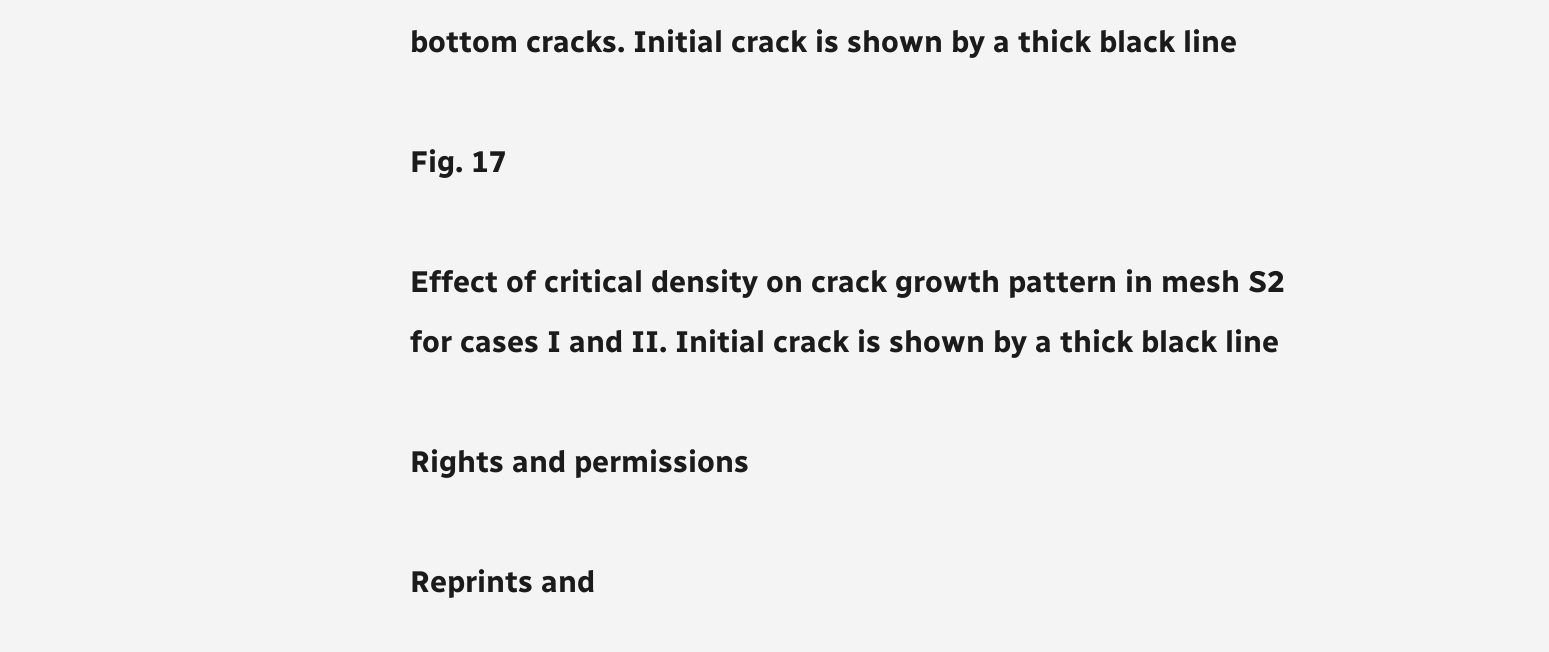bottom cracks. Initial crack is shown by a thick black line

Fig. 17

Effect of critical density on crack growth pattern in mesh S2 for cases I and II. Initial crack is shown by a thick black line

Rights and permissions

Reprints and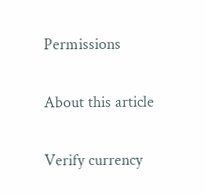Permissions

About this article

Verify currency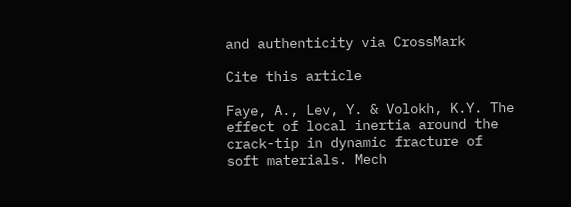and authenticity via CrossMark

Cite this article

Faye, A., Lev, Y. & Volokh, K.Y. The effect of local inertia around the crack-tip in dynamic fracture of soft materials. Mech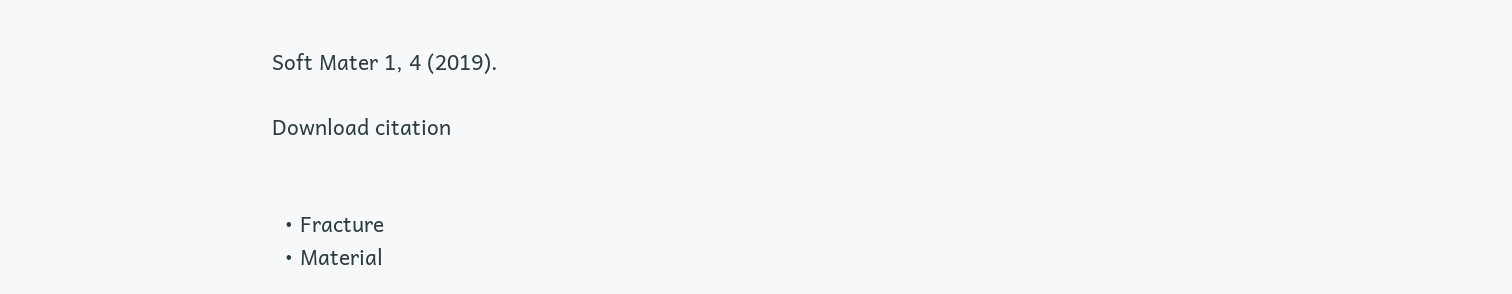Soft Mater 1, 4 (2019).

Download citation


  • Fracture
  • Material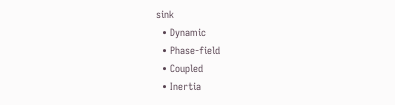sink
  • Dynamic
  • Phase-field
  • Coupled
  • Inertia